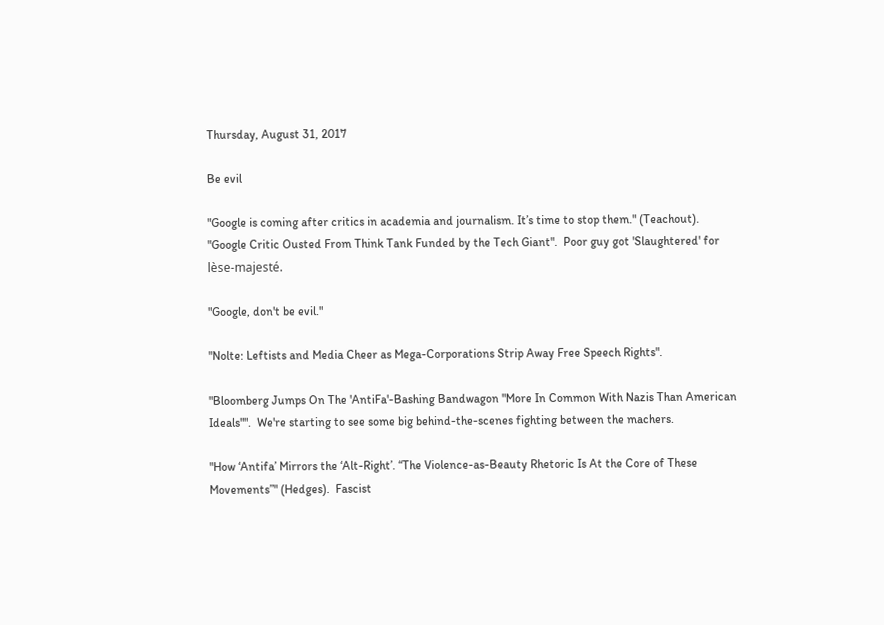Thursday, August 31, 2017

Be evil

"Google is coming after critics in academia and journalism. It’s time to stop them." (Teachout).  "Google Critic Ousted From Think Tank Funded by the Tech Giant".  Poor guy got 'Slaughtered' for lèse-majesté.

"Google, don't be evil."

"Nolte: Leftists and Media Cheer as Mega-Corporations Strip Away Free Speech Rights".

"Bloomberg Jumps On The 'AntiFa'-Bashing Bandwagon "More In Common With Nazis Than American Ideals"".  We're starting to see some big behind-the-scenes fighting between the machers.

"How ‘Antifa’ Mirrors the ‘Alt-Right’. “The Violence-as-Beauty Rhetoric Is At the Core of These Movements”" (Hedges).  Fascist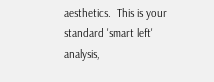aesthetics.  This is your standard 'smart left' analysis,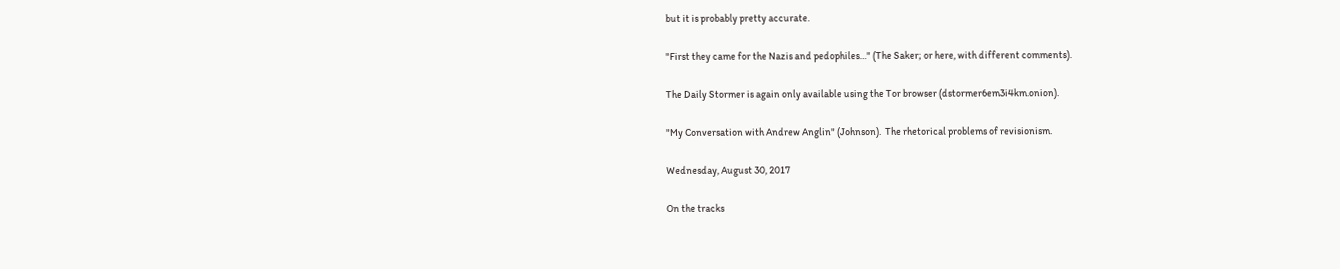but it is probably pretty accurate.

"First they came for the Nazis and pedophiles…" (The Saker; or here, with different comments).

The Daily Stormer is again only available using the Tor browser (dstormer6em3i4km.onion).

"My Conversation with Andrew Anglin" (Johnson).  The rhetorical problems of revisionism.

Wednesday, August 30, 2017

On the tracks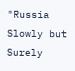"Russia Slowly but Surely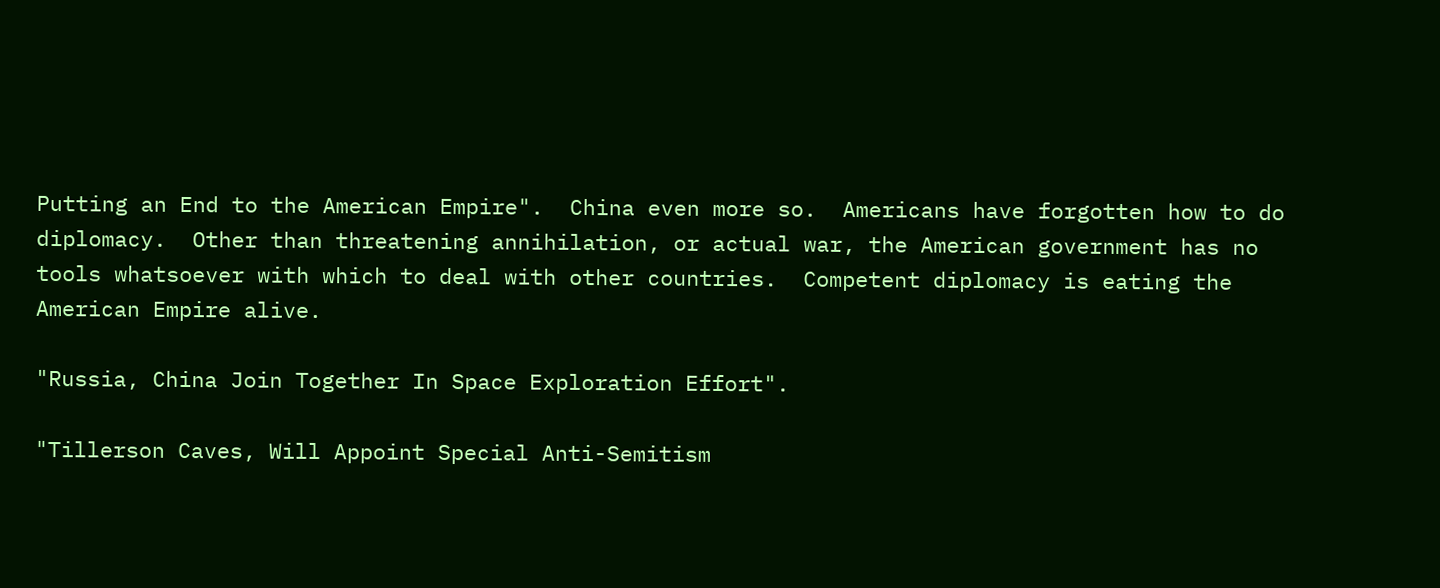Putting an End to the American Empire".  China even more so.  Americans have forgotten how to do diplomacy.  Other than threatening annihilation, or actual war, the American government has no tools whatsoever with which to deal with other countries.  Competent diplomacy is eating the American Empire alive.

"Russia, China Join Together In Space Exploration Effort".

"Tillerson Caves, Will Appoint Special Anti-Semitism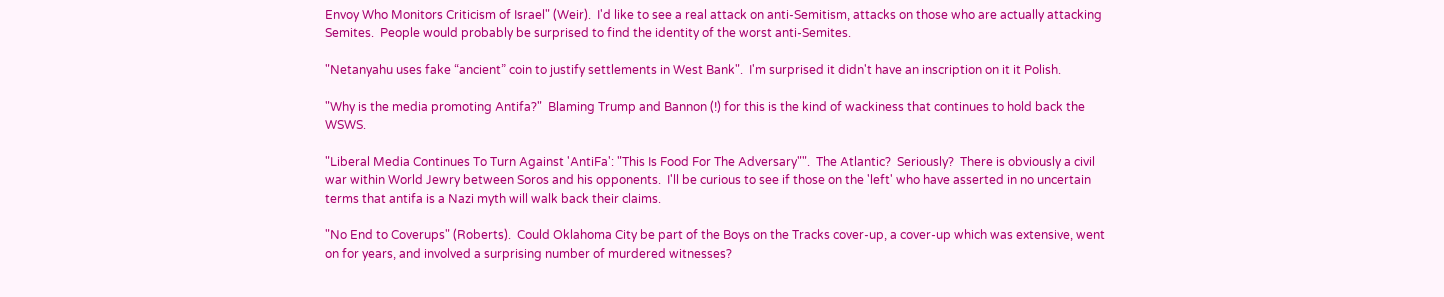Envoy Who Monitors Criticism of Israel" (Weir).  I'd like to see a real attack on anti-Semitism, attacks on those who are actually attacking Semites.  People would probably be surprised to find the identity of the worst anti-Semites.

"Netanyahu uses fake “ancient” coin to justify settlements in West Bank".  I'm surprised it didn't have an inscription on it it Polish.

"Why is the media promoting Antifa?"  Blaming Trump and Bannon (!) for this is the kind of wackiness that continues to hold back the WSWS.

"Liberal Media Continues To Turn Against 'AntiFa': "This Is Food For The Adversary"".  The Atlantic?  Seriously?  There is obviously a civil war within World Jewry between Soros and his opponents.  I'll be curious to see if those on the 'left' who have asserted in no uncertain terms that antifa is a Nazi myth will walk back their claims.

"No End to Coverups" (Roberts).  Could Oklahoma City be part of the Boys on the Tracks cover-up, a cover-up which was extensive, went on for years, and involved a surprising number of murdered witnesses?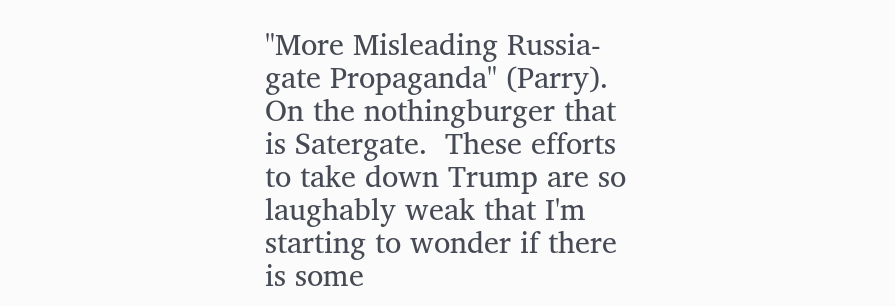"More Misleading Russia-gate Propaganda" (Parry).  On the nothingburger that is Satergate.  These efforts to take down Trump are so laughably weak that I'm starting to wonder if there is some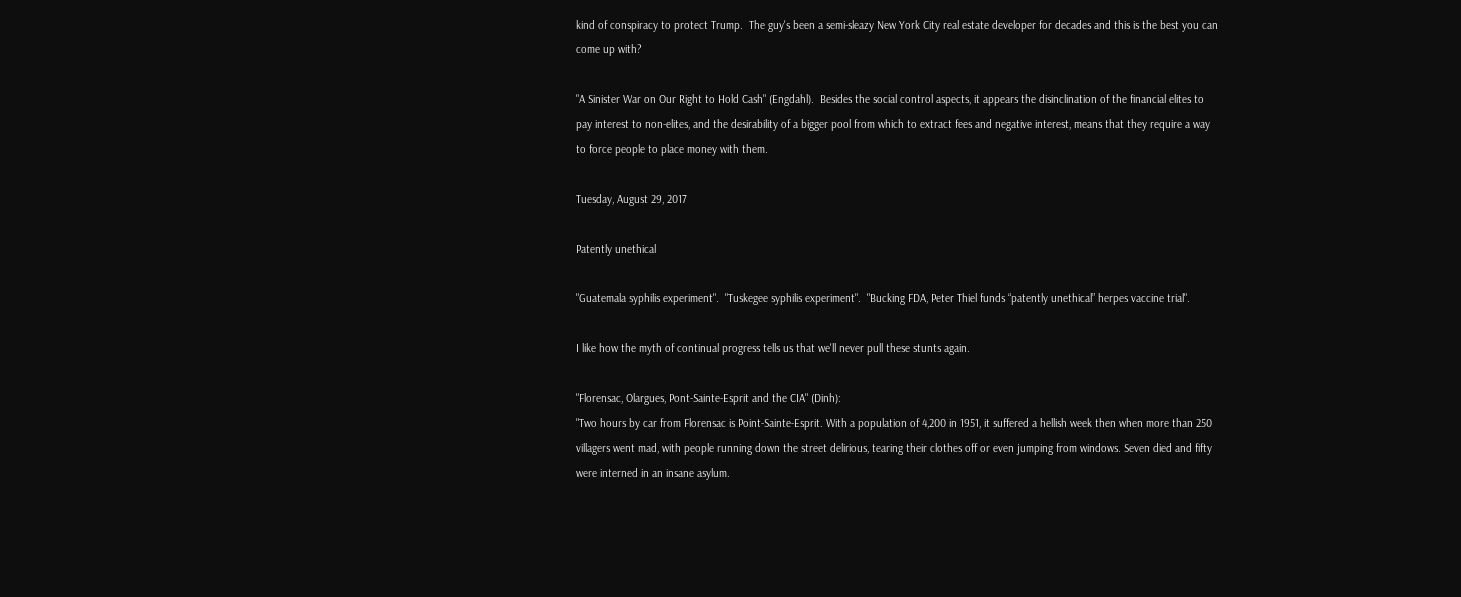kind of conspiracy to protect Trump.  The guy's been a semi-sleazy New York City real estate developer for decades and this is the best you can come up with?

"A Sinister War on Our Right to Hold Cash" (Engdahl).  Besides the social control aspects, it appears the disinclination of the financial elites to pay interest to non-elites, and the desirability of a bigger pool from which to extract fees and negative interest, means that they require a way to force people to place money with them.

Tuesday, August 29, 2017

Patently unethical

"Guatemala syphilis experiment".  "Tuskegee syphilis experiment".  "Bucking FDA, Peter Thiel funds “patently unethical” herpes vaccine trial".

I like how the myth of continual progress tells us that we'll never pull these stunts again.

"Florensac, Olargues, Pont-Sainte-Esprit and the CIA" (Dinh):
"Two hours by car from Florensac is Point-Sainte-Esprit. With a population of 4,200 in 1951, it suffered a hellish week then when more than 250 villagers went mad, with people running down the street delirious, tearing their clothes off or even jumping from windows. Seven died and fifty were interned in an insane asylum.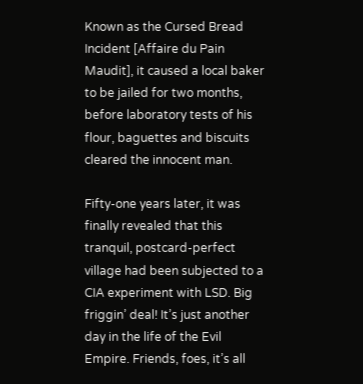Known as the Cursed Bread Incident [Affaire du Pain Maudit], it caused a local baker to be jailed for two months, before laboratory tests of his flour, baguettes and biscuits cleared the innocent man.

Fifty-one years later, it was finally revealed that this tranquil, postcard-perfect village had been subjected to a CIA experiment with LSD. Big friggin’ deal! It’s just another day in the life of the Evil Empire. Friends, foes, it’s all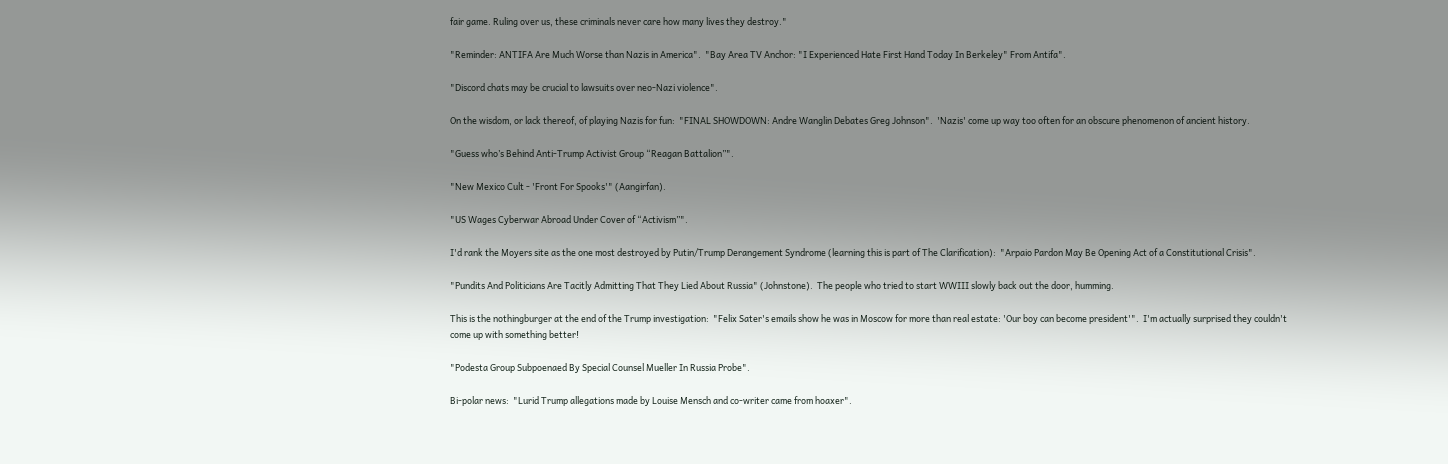fair game. Ruling over us, these criminals never care how many lives they destroy."

"Reminder: ANTIFA Are Much Worse than Nazis in America".  "Bay Area TV Anchor: "I Experienced Hate First Hand Today In Berkeley" From Antifa".

"Discord chats may be crucial to lawsuits over neo-Nazi violence".

On the wisdom, or lack thereof, of playing Nazis for fun:  "FINAL SHOWDOWN: Andre Wanglin Debates Greg Johnson".  'Nazis' come up way too often for an obscure phenomenon of ancient history.

"Guess who’s Behind Anti-Trump Activist Group “Reagan Battalion”".

"New Mexico Cult - 'Front For Spooks'" (Aangirfan).

"US Wages Cyberwar Abroad Under Cover of “Activism”".

I'd rank the Moyers site as the one most destroyed by Putin/Trump Derangement Syndrome (learning this is part of The Clarification):  "Arpaio Pardon May Be Opening Act of a Constitutional Crisis".

"Pundits And Politicians Are Tacitly Admitting That They Lied About Russia" (Johnstone).  The people who tried to start WWIII slowly back out the door, humming.

This is the nothingburger at the end of the Trump investigation:  "Felix Sater's emails show he was in Moscow for more than real estate: 'Our boy can become president'".  I'm actually surprised they couldn't come up with something better!

"Podesta Group Subpoenaed By Special Counsel Mueller In Russia Probe".

Bi-polar news:  "Lurid Trump allegations made by Louise Mensch and co-writer came from hoaxer".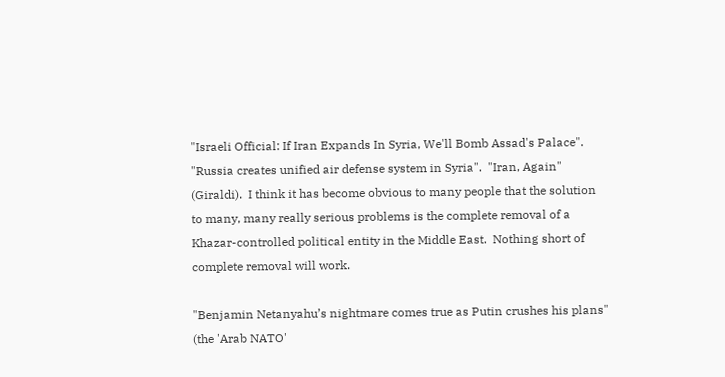"Israeli Official: If Iran Expands In Syria, We'll Bomb Assad's Palace".  "Russia creates unified air defense system in Syria".  "Iran, Again" (Giraldi).  I think it has become obvious to many people that the solution to many, many really serious problems is the complete removal of a Khazar-controlled political entity in the Middle East.  Nothing short of complete removal will work.

"Benjamin Netanyahu’s nightmare comes true as Putin crushes his plans" (the 'Arab NATO'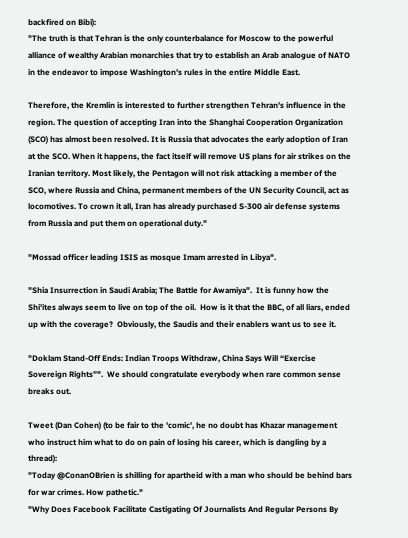backfired on Bibi):
"The truth is that Tehran is the only counterbalance for Moscow to the powerful alliance of wealthy Arabian monarchies that try to establish an Arab analogue of NATO in the endeavor to impose Washington’s rules in the entire Middle East.

Therefore, the Kremlin is interested to further strengthen Tehran’s influence in the region. The question of accepting Iran into the Shanghai Cooperation Organization (SCO) has almost been resolved. It is Russia that advocates the early adoption of Iran at the SCO. When it happens, the fact itself will remove US plans for air strikes on the Iranian territory. Most likely, the Pentagon will not risk attacking a member of the SCO, where Russia and China, permanent members of the UN Security Council, act as locomotives. To crown it all, Iran has already purchased S-300 air defense systems from Russia and put them on operational duty."

"Mossad officer leading ISIS as mosque Imam arrested in Libya".

"Shia Insurrection in Saudi Arabia; The Battle for Awamiya".  It is funny how the Shi'ites always seem to live on top of the oil.  How is it that the BBC, of all liars, ended up with the coverage?  Obviously, the Saudis and their enablers want us to see it.

"Doklam Stand-Off Ends: Indian Troops Withdraw, China Says Will “Exercise Sovereign Rights”".  We should congratulate everybody when rare common sense breaks out.

Tweet (Dan Cohen) (to be fair to the 'comic', he no doubt has Khazar management who instruct him what to do on pain of losing his career, which is dangling by a thread):
"Today @ConanOBrien is shilling for apartheid with a man who should be behind bars for war crimes. How pathetic."
"Why Does Facebook Facilitate Castigating Of Journalists And Regular Persons By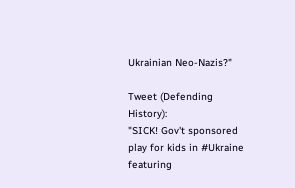Ukrainian Neo-Nazis?"

Tweet (Defending History):
"SICK! Gov't sponsored play for kids in #Ukraine featuring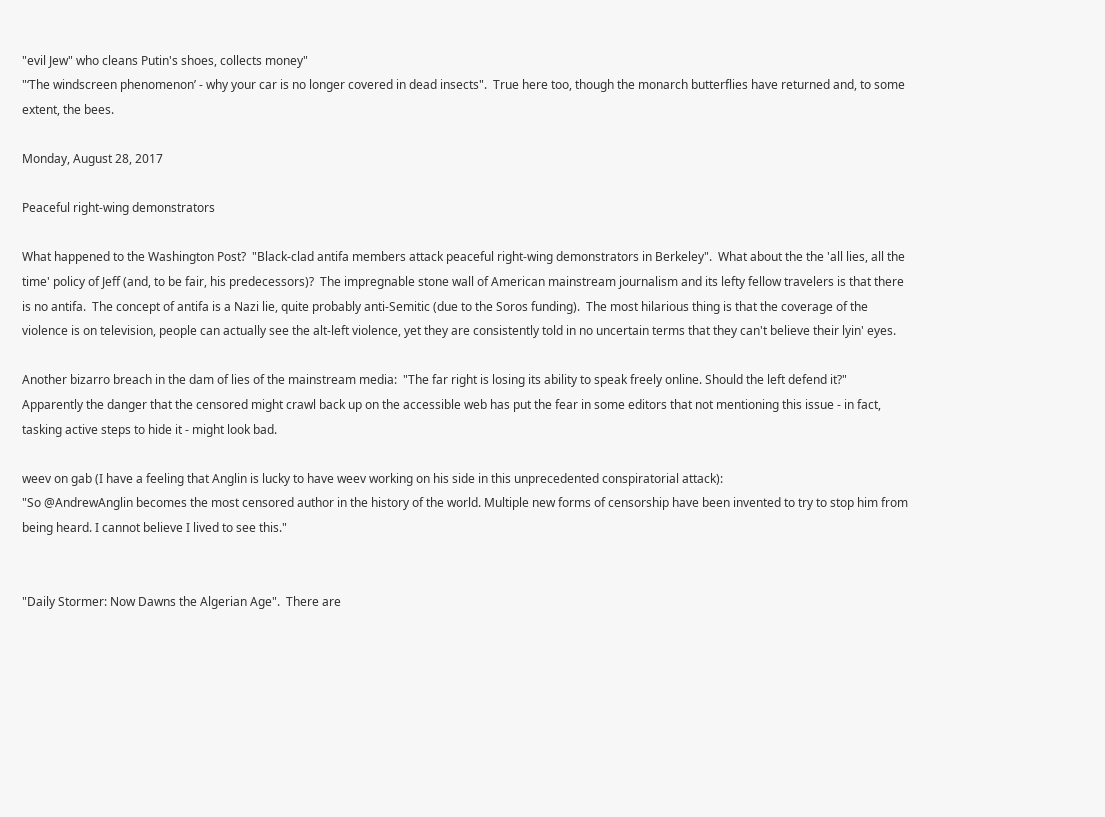"evil Jew" who cleans Putin's shoes, collects money"
"‘The windscreen phenomenon’ - why your car is no longer covered in dead insects".  True here too, though the monarch butterflies have returned and, to some extent, the bees.

Monday, August 28, 2017

Peaceful right-wing demonstrators

What happened to the Washington Post?  "Black-clad antifa members attack peaceful right-wing demonstrators in Berkeley".  What about the the 'all lies, all the time' policy of Jeff (and, to be fair, his predecessors)?  The impregnable stone wall of American mainstream journalism and its lefty fellow travelers is that there is no antifa.  The concept of antifa is a Nazi lie, quite probably anti-Semitic (due to the Soros funding).  The most hilarious thing is that the coverage of the violence is on television, people can actually see the alt-left violence, yet they are consistently told in no uncertain terms that they can't believe their lyin' eyes.

Another bizarro breach in the dam of lies of the mainstream media:  "The far right is losing its ability to speak freely online. Should the left defend it?"  Apparently the danger that the censored might crawl back up on the accessible web has put the fear in some editors that not mentioning this issue - in fact, tasking active steps to hide it - might look bad.

weev on gab (I have a feeling that Anglin is lucky to have weev working on his side in this unprecedented conspiratorial attack):
"So @AndrewAnglin becomes the most censored author in the history of the world. Multiple new forms of censorship have been invented to try to stop him from being heard. I cannot believe I lived to see this."


"Daily Stormer: Now Dawns the Algerian Age".  There are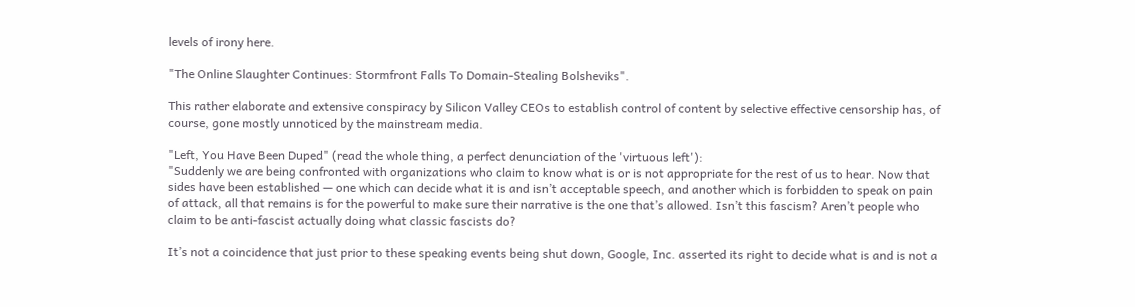levels of irony here.

"The Online Slaughter Continues: Stormfront Falls To Domain-Stealing Bolsheviks".

This rather elaborate and extensive conspiracy by Silicon Valley CEOs to establish control of content by selective effective censorship has, of course, gone mostly unnoticed by the mainstream media.

"Left, You Have Been Duped" (read the whole thing, a perfect denunciation of the 'virtuous left'):
"Suddenly we are being confronted with organizations who claim to know what is or is not appropriate for the rest of us to hear. Now that sides have been established — one which can decide what it is and isn’t acceptable speech, and another which is forbidden to speak on pain of attack, all that remains is for the powerful to make sure their narrative is the one that’s allowed. Isn’t this fascism? Aren’t people who claim to be anti-fascist actually doing what classic fascists do?

It’s not a coincidence that just prior to these speaking events being shut down, Google, Inc. asserted its right to decide what is and is not a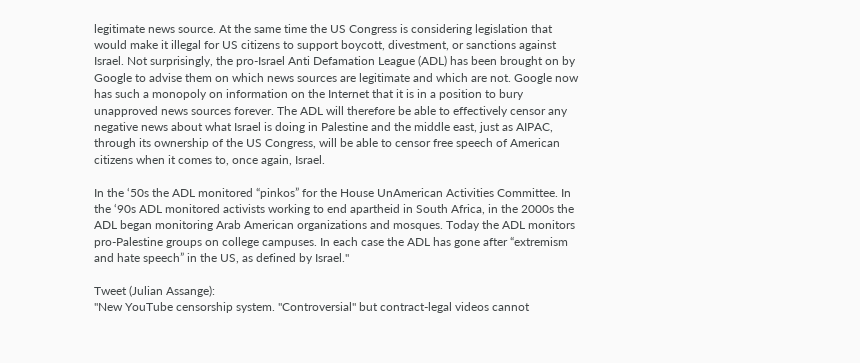legitimate news source. At the same time the US Congress is considering legislation that would make it illegal for US citizens to support boycott, divestment, or sanctions against Israel. Not surprisingly, the pro-Israel Anti Defamation League (ADL) has been brought on by Google to advise them on which news sources are legitimate and which are not. Google now has such a monopoly on information on the Internet that it is in a position to bury unapproved news sources forever. The ADL will therefore be able to effectively censor any negative news about what Israel is doing in Palestine and the middle east, just as AIPAC, through its ownership of the US Congress, will be able to censor free speech of American citizens when it comes to, once again, Israel.

In the ‘50s the ADL monitored “pinkos” for the House UnAmerican Activities Committee. In the ‘90s ADL monitored activists working to end apartheid in South Africa, in the 2000s the ADL began monitoring Arab American organizations and mosques. Today the ADL monitors pro-Palestine groups on college campuses. In each case the ADL has gone after “extremism and hate speech” in the US, as defined by Israel."

Tweet (Julian Assange):
"New YouTube censorship system. "Controversial" but contract-legal videos cannot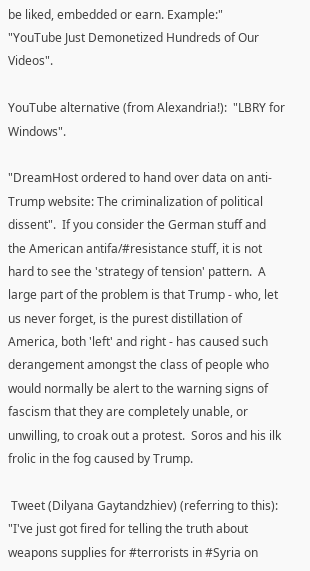be liked, embedded or earn. Example:"
"YouTube Just Demonetized Hundreds of Our Videos".

YouTube alternative (from Alexandria!):  "LBRY for Windows".

"DreamHost ordered to hand over data on anti-Trump website: The criminalization of political dissent".  If you consider the German stuff and the American antifa/#resistance stuff, it is not hard to see the 'strategy of tension' pattern.  A large part of the problem is that Trump - who, let us never forget, is the purest distillation of America, both 'left' and right - has caused such derangement amongst the class of people who would normally be alert to the warning signs of fascism that they are completely unable, or unwilling, to croak out a protest.  Soros and his ilk frolic in the fog caused by Trump.

 Tweet (Dilyana Gaytandzhiev) (referring to this):
"I've just got fired for telling the truth about weapons supplies for #terrorists in #Syria on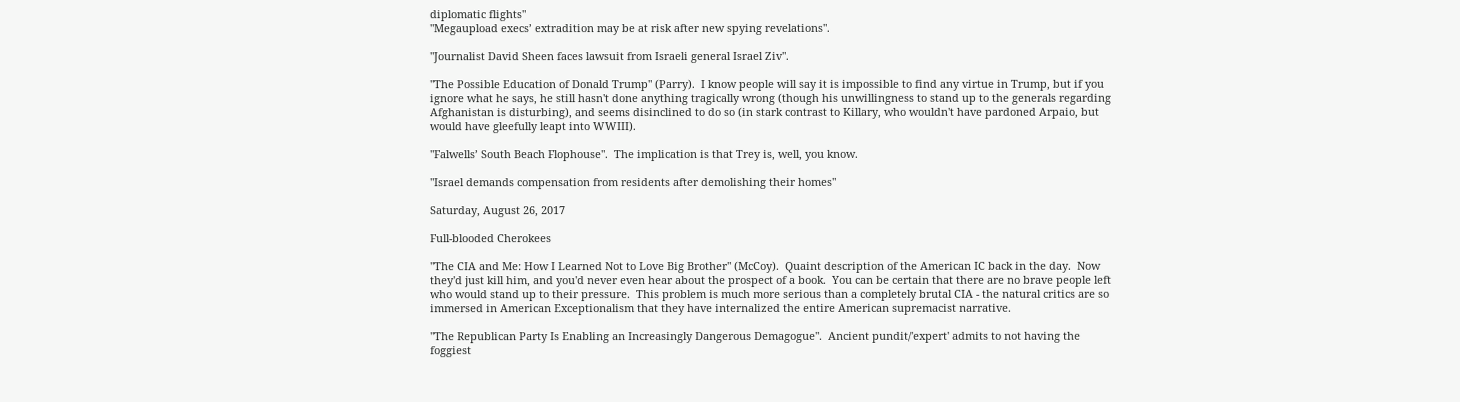diplomatic flights"
"Megaupload execs’ extradition may be at risk after new spying revelations".

"Journalist David Sheen faces lawsuit from Israeli general Israel Ziv".

"The Possible Education of Donald Trump" (Parry).  I know people will say it is impossible to find any virtue in Trump, but if you ignore what he says, he still hasn't done anything tragically wrong (though his unwillingness to stand up to the generals regarding Afghanistan is disturbing), and seems disinclined to do so (in stark contrast to Killary, who wouldn't have pardoned Arpaio, but would have gleefully leapt into WWIII).

"Falwells’ South Beach Flophouse".  The implication is that Trey is, well, you know.

"Israel demands compensation from residents after demolishing their homes"

Saturday, August 26, 2017

Full-blooded Cherokees

"The CIA and Me: How I Learned Not to Love Big Brother" (McCoy).  Quaint description of the American IC back in the day.  Now they'd just kill him, and you'd never even hear about the prospect of a book.  You can be certain that there are no brave people left who would stand up to their pressure.  This problem is much more serious than a completely brutal CIA - the natural critics are so immersed in American Exceptionalism that they have internalized the entire American supremacist narrative.

"The Republican Party Is Enabling an Increasingly Dangerous Demagogue".  Ancient pundit/'expert' admits to not having the foggiest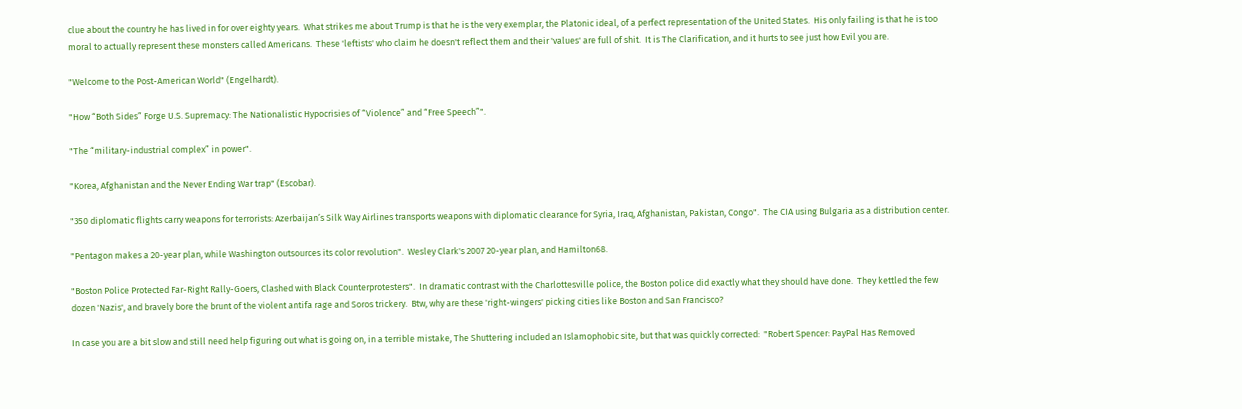clue about the country he has lived in for over eighty years.  What strikes me about Trump is that he is the very exemplar, the Platonic ideal, of a perfect representation of the United States.  His only failing is that he is too moral to actually represent these monsters called Americans.  These 'leftists' who claim he doesn't reflect them and their 'values' are full of shit.  It is The Clarification, and it hurts to see just how Evil you are.

"Welcome to the Post-American World" (Engelhardt).

"How “Both Sides” Forge U.S. Supremacy: The Nationalistic Hypocrisies of “Violence” and “Free Speech”".

"The “military-industrial complex” in power".

"Korea, Afghanistan and the Never Ending War trap" (Escobar).

"350 diplomatic flights carry weapons for terrorists: Azerbaijan’s Silk Way Airlines transports weapons with diplomatic clearance for Syria, Iraq, Afghanistan, Pakistan, Congo".  The CIA using Bulgaria as a distribution center.

"Pentagon makes a 20-year plan, while Washington outsources its color revolution".  Wesley Clark's 2007 20-year plan, and Hamilton68.

"Boston Police Protected Far-Right Rally-Goers, Clashed with Black Counterprotesters".  In dramatic contrast with the Charlottesville police, the Boston police did exactly what they should have done.  They kettled the few dozen 'Nazis', and bravely bore the brunt of the violent antifa rage and Soros trickery.  Btw, why are these 'right-wingers' picking cities like Boston and San Francisco?

In case you are a bit slow and still need help figuring out what is going on, in a terrible mistake, The Shuttering included an Islamophobic site, but that was quickly corrected:  "Robert Spencer: PayPal Has Removed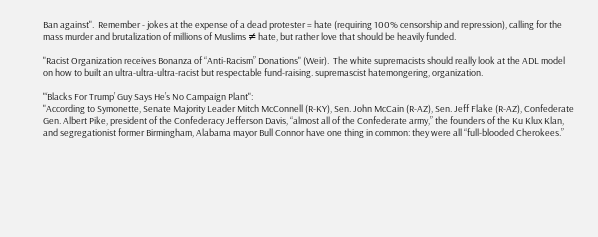Ban against".  Remember - jokes at the expense of a dead protester = hate (requiring 100% censorship and repression), calling for the mass murder and brutalization of millions of Muslims ≠ hate, but rather love that should be heavily funded.

"Racist Organization receives Bonanza of “Anti-Racism” Donations" (Weir).  The white supremacists should really look at the ADL model on how to built an ultra-ultra-ultra-racist but respectable fund-raising. supremascist hatemongering, organization.

"‘Blacks For Trump’ Guy Says He’s No Campaign Plant":
"According to Symonette, Senate Majority Leader Mitch McConnell (R-KY), Sen. John McCain (R-AZ), Sen. Jeff Flake (R-AZ), Confederate Gen. Albert Pike, president of the Confederacy Jefferson Davis, “almost all of the Confederate army,” the founders of the Ku Klux Klan, and segregationist former Birmingham, Alabama mayor Bull Connor have one thing in common: they were all “full-blooded Cherokees.”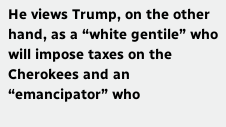He views Trump, on the other hand, as a “white gentile” who will impose taxes on the Cherokees and an “emancipator” who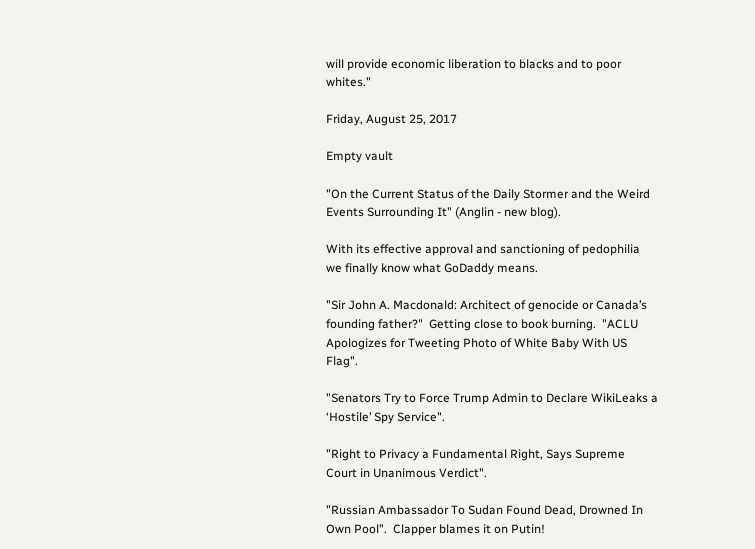will provide economic liberation to blacks and to poor whites."

Friday, August 25, 2017

Empty vault

"On the Current Status of the Daily Stormer and the Weird Events Surrounding It" (Anglin - new blog).

With its effective approval and sanctioning of pedophilia we finally know what GoDaddy means.

"Sir John A. Macdonald: Architect of genocide or Canada’s founding father?"  Getting close to book burning.  "ACLU Apologizes for Tweeting Photo of White Baby With US Flag".

"Senators Try to Force Trump Admin to Declare WikiLeaks a ‘Hostile’ Spy Service".

"Right to Privacy a Fundamental Right, Says Supreme Court in Unanimous Verdict".

"Russian Ambassador To Sudan Found Dead, Drowned In Own Pool".  Clapper blames it on Putin!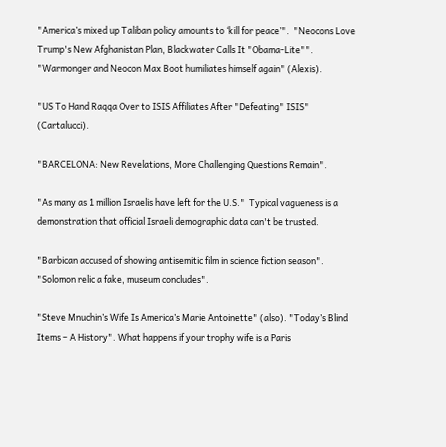"America’s mixed up Taliban policy amounts to ‘kill for peace’".  "Neocons Love Trump's New Afghanistan Plan, Blackwater Calls It "Obama-Lite"".  "Warmonger and Neocon Max Boot humiliates himself again" (Alexis).

"US To Hand Raqqa Over to ISIS Affiliates After "Defeating" ISIS" (Cartalucci).

"BARCELONA: New Revelations, More Challenging Questions Remain".

"As many as 1 million Israelis have left for the U.S."  Typical vagueness is a demonstration that official Israeli demographic data can't be trusted.

"Barbican accused of showing antisemitic film in science fiction season".  "Solomon relic a fake, museum concludes".

"Steve Mnuchin’s Wife Is America’s Marie Antoinette" (also). "Today’s Blind Items – A History". What happens if your trophy wife is a Paris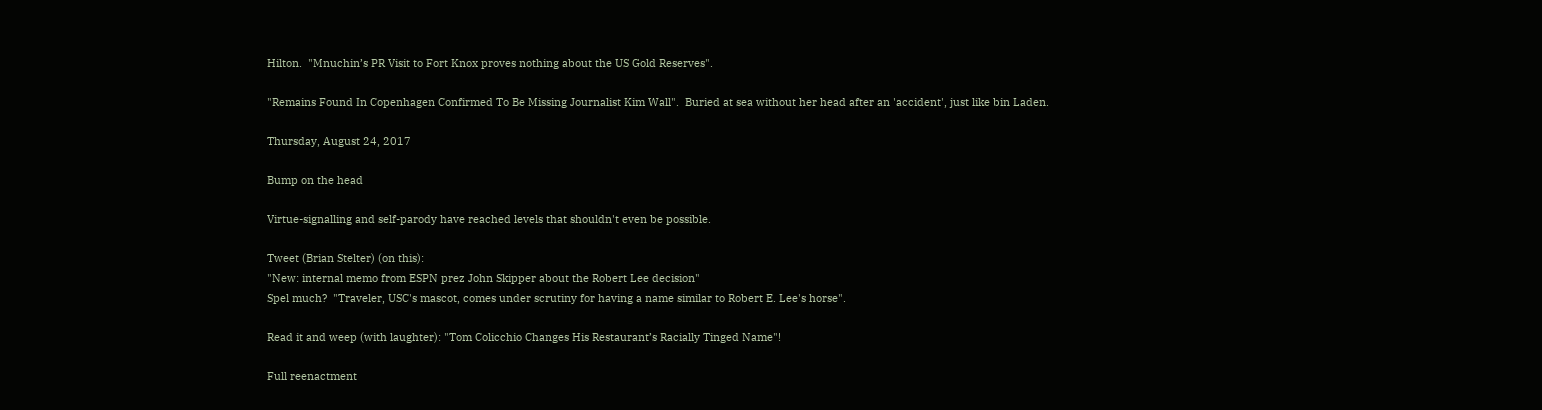Hilton.  "Mnuchin’s PR Visit to Fort Knox proves nothing about the US Gold Reserves".

"Remains Found In Copenhagen Confirmed To Be Missing Journalist Kim Wall".  Buried at sea without her head after an 'accident', just like bin Laden.

Thursday, August 24, 2017

Bump on the head

Virtue-signalling and self-parody have reached levels that shouldn't even be possible.

Tweet (Brian Stelter) (on this):
"New: internal memo from ESPN prez John Skipper about the Robert Lee decision"
Spel much?  "Traveler, USC's mascot, comes under scrutiny for having a name similar to Robert E. Lee's horse".

Read it and weep (with laughter): "Tom Colicchio Changes His Restaurant’s Racially Tinged Name"!

Full reenactment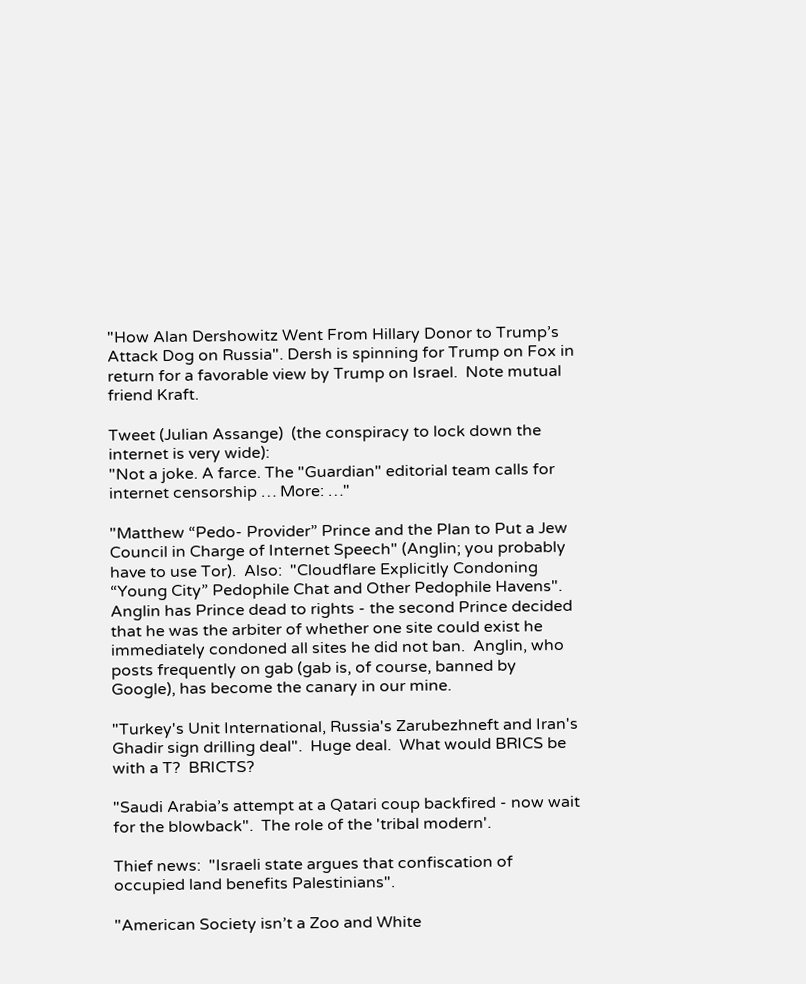"How Alan Dershowitz Went From Hillary Donor to Trump’s Attack Dog on Russia". Dersh is spinning for Trump on Fox in return for a favorable view by Trump on Israel.  Note mutual friend Kraft.

Tweet (Julian Assange)  (the conspiracy to lock down the internet is very wide):
"Not a joke. A farce. The "Guardian" editorial team calls for internet censorship … More: …"

"Matthew “Pedo- Provider” Prince and the Plan to Put a Jew Council in Charge of Internet Speech" (Anglin; you probably have to use Tor).  Also:  "Cloudflare Explicitly Condoning “Young City” Pedophile Chat and Other Pedophile Havens".  Anglin has Prince dead to rights - the second Prince decided that he was the arbiter of whether one site could exist he immediately condoned all sites he did not ban.  Anglin, who posts frequently on gab (gab is, of course, banned by Google), has become the canary in our mine.

"Turkey's Unit International, Russia's Zarubezhneft and Iran's Ghadir sign drilling deal".  Huge deal.  What would BRICS be with a T?  BRICTS?

"Saudi Arabia’s attempt at a Qatari coup backfired - now wait for the blowback".  The role of the 'tribal modern'.

Thief news:  "Israeli state argues that confiscation of occupied land benefits Palestinians".

"American Society isn’t a Zoo and White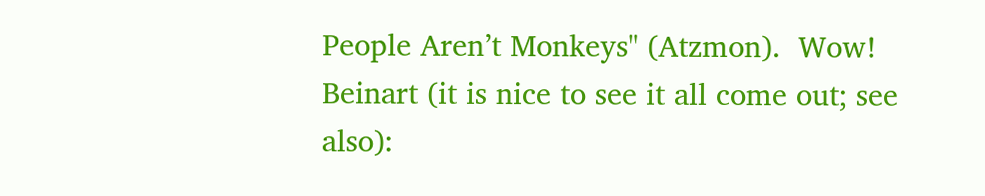People Aren’t Monkeys" (Atzmon).  Wow! Beinart (it is nice to see it all come out; see also):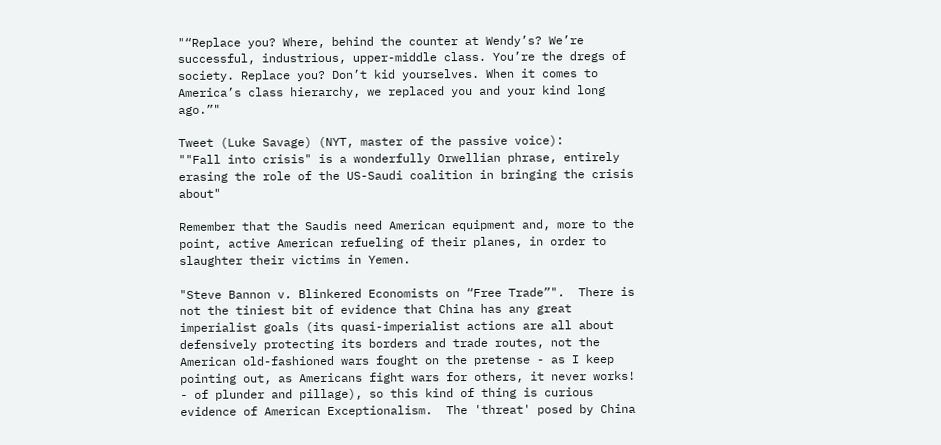"“Replace you? Where, behind the counter at Wendy’s? We’re successful, industrious, upper-middle class. You’re the dregs of society. Replace you? Don’t kid yourselves. When it comes to America’s class hierarchy, we replaced you and your kind long ago.”"

Tweet (Luke Savage) (NYT, master of the passive voice):
""Fall into crisis" is a wonderfully Orwellian phrase, entirely erasing the role of the US-Saudi coalition in bringing the crisis about"

Remember that the Saudis need American equipment and, more to the point, active American refueling of their planes, in order to slaughter their victims in Yemen.

"Steve Bannon v. Blinkered Economists on “Free Trade”".  There is not the tiniest bit of evidence that China has any great imperialist goals (its quasi-imperialist actions are all about defensively protecting its borders and trade routes, not the American old-fashioned wars fought on the pretense - as I keep pointing out, as Americans fight wars for others, it never works! - of plunder and pillage), so this kind of thing is curious evidence of American Exceptionalism.  The 'threat' posed by China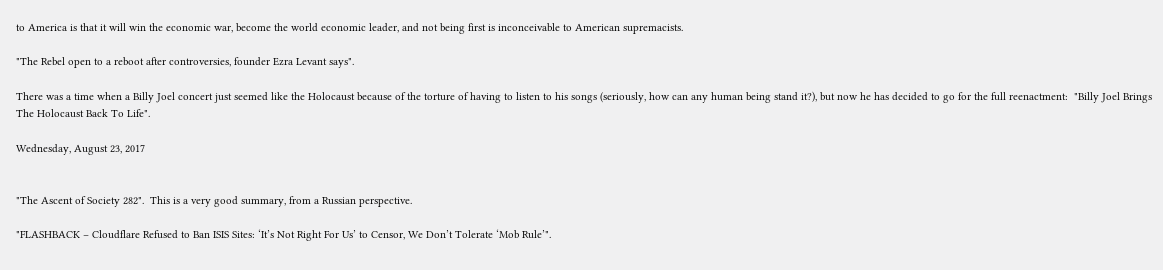to America is that it will win the economic war, become the world economic leader, and not being first is inconceivable to American supremacists.

"The Rebel open to a reboot after controversies, founder Ezra Levant says".

There was a time when a Billy Joel concert just seemed like the Holocaust because of the torture of having to listen to his songs (seriously, how can any human being stand it?), but now he has decided to go for the full reenactment:  "Billy Joel Brings The Holocaust Back To Life".

Wednesday, August 23, 2017


"The Ascent of Society 282".  This is a very good summary, from a Russian perspective.

"FLASHBACK – Cloudflare Refused to Ban ISIS Sites: ‘It’s Not Right For Us’ to Censor, We Don’t Tolerate ‘Mob Rule’".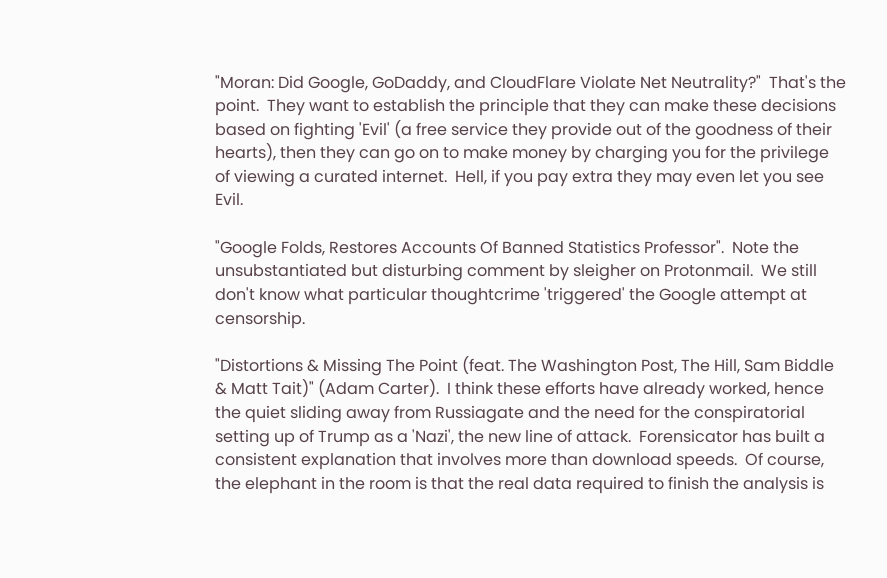"Moran: Did Google, GoDaddy, and CloudFlare Violate Net Neutrality?"  That's the point.  They want to establish the principle that they can make these decisions based on fighting 'Evil' (a free service they provide out of the goodness of their hearts), then they can go on to make money by charging you for the privilege of viewing a curated internet.  Hell, if you pay extra they may even let you see Evil.

"Google Folds, Restores Accounts Of Banned Statistics Professor".  Note the unsubstantiated but disturbing comment by sleigher on Protonmail.  We still don't know what particular thoughtcrime 'triggered' the Google attempt at censorship.

"Distortions & Missing The Point (feat. The Washington Post, The Hill, Sam Biddle & Matt Tait)" (Adam Carter).  I think these efforts have already worked, hence the quiet sliding away from Russiagate and the need for the conspiratorial setting up of Trump as a 'Nazi', the new line of attack.  Forensicator has built a consistent explanation that involves more than download speeds.  Of course, the elephant in the room is that the real data required to finish the analysis is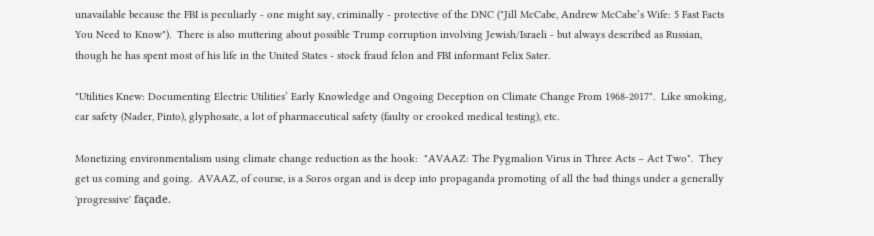unavailable because the FBI is peculiarly - one might say, criminally - protective of the DNC ("Jill McCabe, Andrew McCabe’s Wife: 5 Fast Facts You Need to Know").  There is also muttering about possible Trump corruption involving Jewish/Israeli - but always described as Russian, though he has spent most of his life in the United States - stock fraud felon and FBI informant Felix Sater.

"Utilities Knew: Documenting Electric Utilities’ Early Knowledge and Ongoing Deception on Climate Change From 1968-2017".  Like smoking, car safety (Nader, Pinto), glyphosate, a lot of pharmaceutical safety (faulty or crooked medical testing), etc.

Monetizing environmentalism using climate change reduction as the hook:  "AVAAZ: The Pygmalion Virus in Three Acts – Act Two".  They get us coming and going.  AVAAZ, of course, is a Soros organ and is deep into propaganda promoting of all the bad things under a generally 'progressive' façade.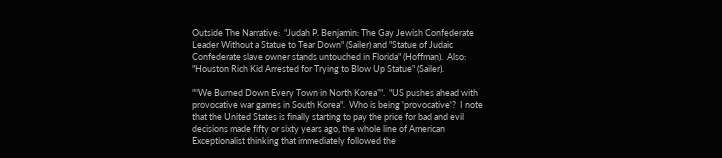Outside The Narrative:  "Judah P. Benjamin: The Gay Jewish Confederate Leader Without a Statue to Tear Down" (Sailer) and "Statue of Judaic Confederate slave owner stands untouched in Florida" (Hoffman).  Also: "Houston Rich Kid Arrested for Trying to Blow Up Statue" (Sailer).

"“We Burned Down Every Town in North Korea”".  "US pushes ahead with provocative war games in South Korea".  Who is being 'provocative'?  I note that the United States is finally starting to pay the price for bad and evil decisions made fifty or sixty years ago, the whole line of American Exceptionalist thinking that immediately followed the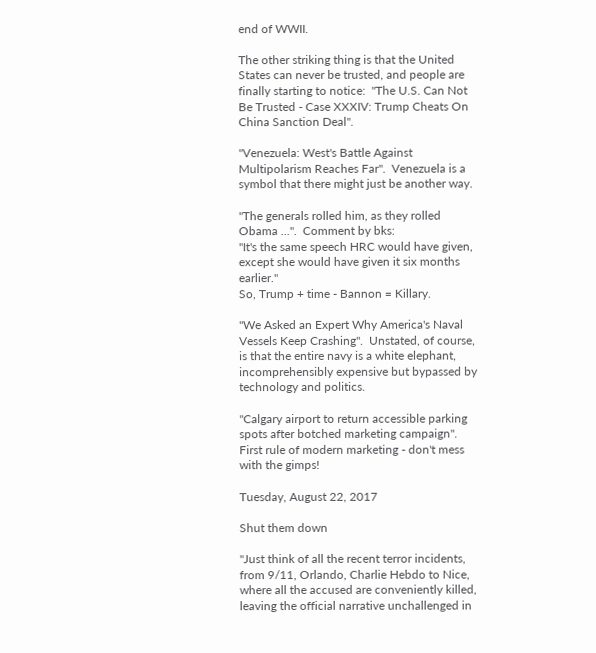end of WWII.

The other striking thing is that the United States can never be trusted, and people are finally starting to notice:  "The U.S. Can Not Be Trusted - Case XXXIV: Trump Cheats On China Sanction Deal".

"Venezuela: West's Battle Against Multipolarism Reaches Far".  Venezuela is a symbol that there might just be another way.

"The generals rolled him, as they rolled Obama ...".  Comment by bks:
"It's the same speech HRC would have given, except she would have given it six months earlier."
So, Trump + time - Bannon = Killary.

"We Asked an Expert Why America's Naval Vessels Keep Crashing".  Unstated, of course, is that the entire navy is a white elephant, incomprehensibly expensive but bypassed by technology and politics.

"Calgary airport to return accessible parking spots after botched marketing campaign".  First rule of modern marketing - don't mess with the gimps!

Tuesday, August 22, 2017

Shut them down

"Just think of all the recent terror incidents, from 9/11, Orlando, Charlie Hebdo to Nice, where all the accused are conveniently killed, leaving the official narrative unchallenged in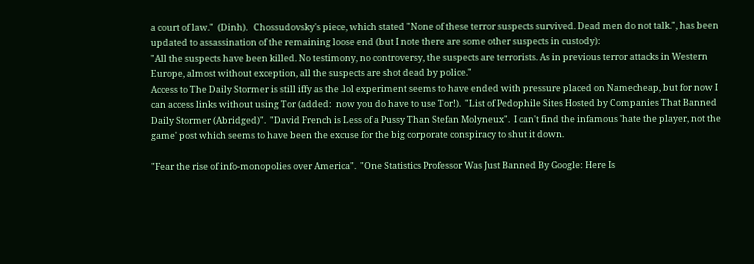a court of law."  (Dinh).   Chossudovsky's piece, which stated "None of these terror suspects survived. Dead men do not talk.", has been updated to assassination of the remaining loose end (but I note there are some other suspects in custody):
"All the suspects have been killed. No testimony, no controversy, the suspects are terrorists. As in previous terror attacks in Western Europe, almost without exception, all the suspects are shot dead by police."
Access to The Daily Stormer is still iffy as the .lol experiment seems to have ended with pressure placed on Namecheap, but for now I can access links without using Tor (added:  now you do have to use Tor!).  "List of Pedophile Sites Hosted by Companies That Banned Daily Stormer (Abridged)".  "David French is Less of a Pussy Than Stefan Molyneux".  I can't find the infamous 'hate the player, not the game' post which seems to have been the excuse for the big corporate conspiracy to shut it down.

"Fear the rise of info-monopolies over America".  "One Statistics Professor Was Just Banned By Google: Here Is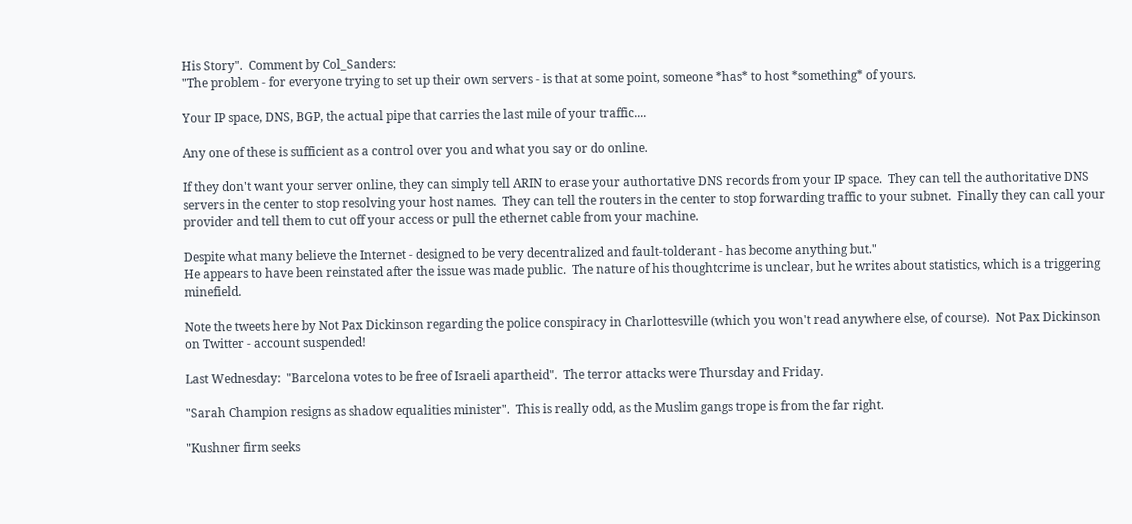His Story".  Comment by Col_Sanders:
"The problem - for everyone trying to set up their own servers - is that at some point, someone *has* to host *something* of yours.

Your IP space, DNS, BGP, the actual pipe that carries the last mile of your traffic....

Any one of these is sufficient as a control over you and what you say or do online.

If they don't want your server online, they can simply tell ARIN to erase your authortative DNS records from your IP space.  They can tell the authoritative DNS servers in the center to stop resolving your host names.  They can tell the routers in the center to stop forwarding traffic to your subnet.  Finally they can call your provider and tell them to cut off your access or pull the ethernet cable from your machine.

Despite what many believe the Internet - designed to be very decentralized and fault-tolderant - has become anything but."
He appears to have been reinstated after the issue was made public.  The nature of his thoughtcrime is unclear, but he writes about statistics, which is a triggering minefield.

Note the tweets here by Not Pax Dickinson regarding the police conspiracy in Charlottesville (which you won't read anywhere else, of course).  Not Pax Dickinson on Twitter - account suspended!

Last Wednesday:  "Barcelona votes to be free of Israeli apartheid".  The terror attacks were Thursday and Friday.

"Sarah Champion resigns as shadow equalities minister".  This is really odd, as the Muslim gangs trope is from the far right.

"Kushner firm seeks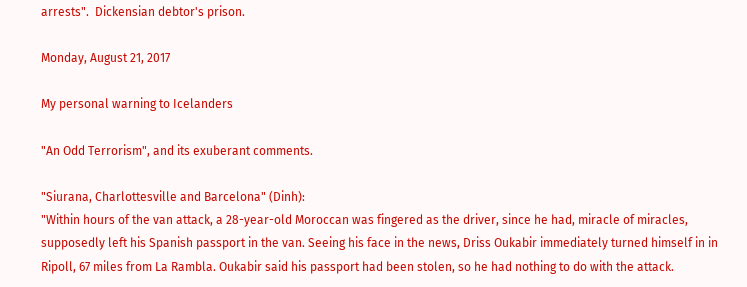arrests".  Dickensian debtor's prison.

Monday, August 21, 2017

My personal warning to Icelanders

"An Odd Terrorism", and its exuberant comments.

"Siurana, Charlottesville and Barcelona" (Dinh):
"Within hours of the van attack, a 28-year-old Moroccan was fingered as the driver, since he had, miracle of miracles, supposedly left his Spanish passport in the van. Seeing his face in the news, Driss Oukabir immediately turned himself in in Ripoll, 67 miles from La Rambla. Oukabir said his passport had been stolen, so he had nothing to do with the attack.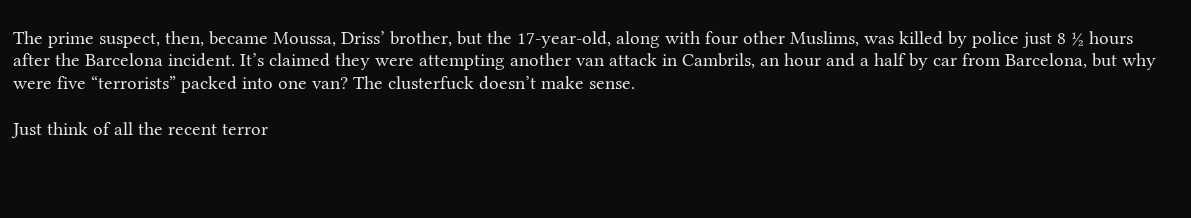The prime suspect, then, became Moussa, Driss’ brother, but the 17-year-old, along with four other Muslims, was killed by police just 8 ½ hours after the Barcelona incident. It’s claimed they were attempting another van attack in Cambrils, an hour and a half by car from Barcelona, but why were five “terrorists” packed into one van? The clusterfuck doesn’t make sense.

Just think of all the recent terror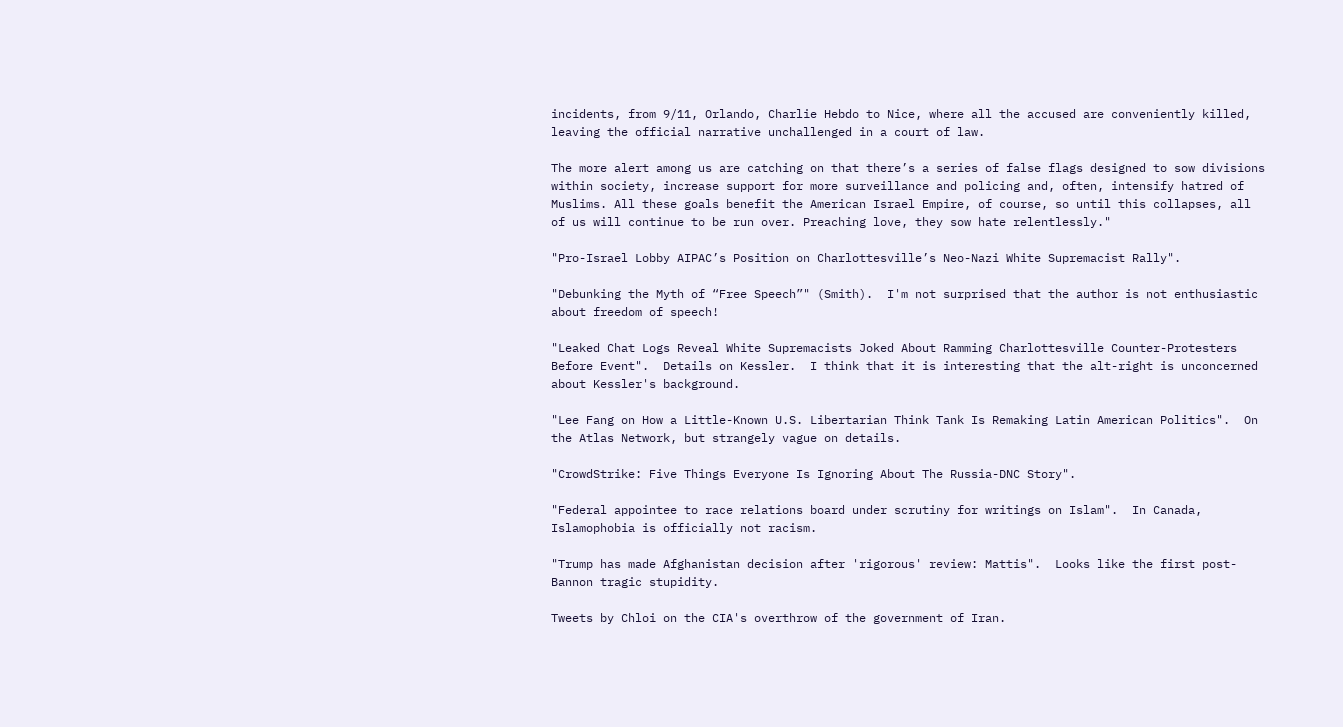incidents, from 9/11, Orlando, Charlie Hebdo to Nice, where all the accused are conveniently killed, leaving the official narrative unchallenged in a court of law.

The more alert among us are catching on that there’s a series of false flags designed to sow divisions within society, increase support for more surveillance and policing and, often, intensify hatred of Muslims. All these goals benefit the American Israel Empire, of course, so until this collapses, all of us will continue to be run over. Preaching love, they sow hate relentlessly."

"Pro-Israel Lobby AIPAC’s Position on Charlottesville’s Neo-Nazi White Supremacist Rally".

"Debunking the Myth of “Free Speech”" (Smith).  I'm not surprised that the author is not enthusiastic about freedom of speech!

"Leaked Chat Logs Reveal White Supremacists Joked About Ramming Charlottesville Counter-Protesters Before Event".  Details on Kessler.  I think that it is interesting that the alt-right is unconcerned about Kessler's background.

"Lee Fang on How a Little-Known U.S. Libertarian Think Tank Is Remaking Latin American Politics".  On the Atlas Network, but strangely vague on details.

"CrowdStrike: Five Things Everyone Is Ignoring About The Russia-DNC Story".

"Federal appointee to race relations board under scrutiny for writings on Islam".  In Canada, Islamophobia is officially not racism.

"Trump has made Afghanistan decision after 'rigorous' review: Mattis".  Looks like the first post-Bannon tragic stupidity.

Tweets by Chloi on the CIA's overthrow of the government of Iran.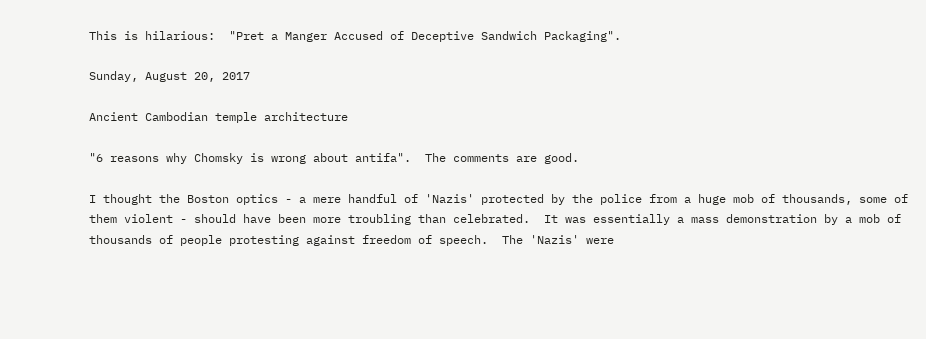This is hilarious:  "Pret a Manger Accused of Deceptive Sandwich Packaging".

Sunday, August 20, 2017

Ancient Cambodian temple architecture

"6 reasons why Chomsky is wrong about antifa".  The comments are good.

I thought the Boston optics - a mere handful of 'Nazis' protected by the police from a huge mob of thousands, some of them violent - should have been more troubling than celebrated.  It was essentially a mass demonstration by a mob of thousands of people protesting against freedom of speech.  The 'Nazis' were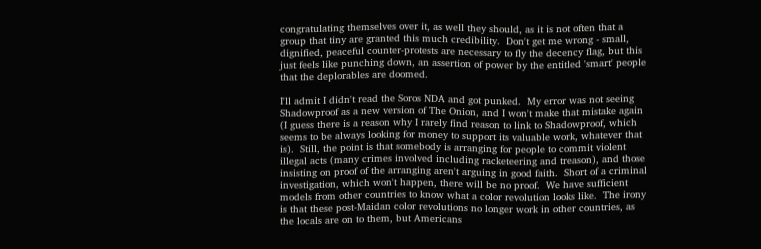congratulating themselves over it, as well they should, as it is not often that a group that tiny are granted this much credibility.  Don't get me wrong - small, dignified, peaceful counter-protests are necessary to fly the decency flag, but this just feels like punching down, an assertion of power by the entitled 'smart' people that the deplorables are doomed.

I'll admit I didn't read the Soros NDA and got punked.  My error was not seeing Shadowproof as a new version of The Onion, and I won't make that mistake again (I guess there is a reason why I rarely find reason to link to Shadowproof, which seems to be always looking for money to support its valuable work, whatever that is).  Still, the point is that somebody is arranging for people to commit violent illegal acts (many crimes involved including racketeering and treason), and those insisting on proof of the arranging aren't arguing in good faith.  Short of a criminal investigation, which won't happen, there will be no proof.  We have sufficient models from other countries to know what a color revolution looks like.  The irony is that these post-Maidan color revolutions no longer work in other countries, as the locals are on to them, but Americans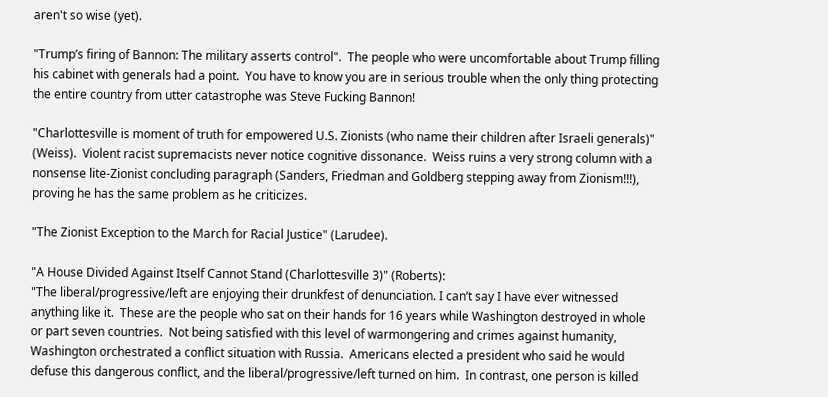aren't so wise (yet).

"Trump’s firing of Bannon: The military asserts control".  The people who were uncomfortable about Trump filling his cabinet with generals had a point.  You have to know you are in serious trouble when the only thing protecting the entire country from utter catastrophe was Steve Fucking Bannon!

"Charlottesville is moment of truth for empowered U.S. Zionists (who name their children after Israeli generals)" (Weiss).  Violent racist supremacists never notice cognitive dissonance.  Weiss ruins a very strong column with a nonsense lite-Zionist concluding paragraph (Sanders, Friedman and Goldberg stepping away from Zionism!!!), proving he has the same problem as he criticizes.

"The Zionist Exception to the March for Racial Justice" (Larudee).

"A House Divided Against Itself Cannot Stand (Charlottesville 3)" (Roberts):
"The liberal/progressive/left are enjoying their drunkfest of denunciation. I can’t say I have ever witnessed anything like it.  These are the people who sat on their hands for 16 years while Washington destroyed in whole or part seven countries.  Not being satisfied with this level of warmongering and crimes against humanity, Washington orchestrated a conflict situation with Russia.  Americans elected a president who said he would defuse this dangerous conflict, and the liberal/progressive/left turned on him.  In contrast, one person is killed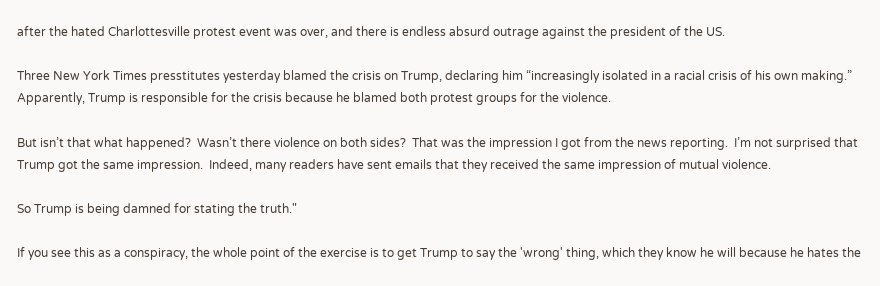after the hated Charlottesville protest event was over, and there is endless absurd outrage against the president of the US.

Three New York Times presstitutes yesterday blamed the crisis on Trump, declaring him “increasingly isolated in a racial crisis of his own making.” Apparently, Trump is responsible for the crisis because he blamed both protest groups for the violence.

But isn’t that what happened?  Wasn’t there violence on both sides?  That was the impression I got from the news reporting.  I’m not surprised that Trump got the same impression.  Indeed, many readers have sent emails that they received the same impression of mutual violence.

So Trump is being damned for stating the truth."

If you see this as a conspiracy, the whole point of the exercise is to get Trump to say the 'wrong' thing, which they know he will because he hates the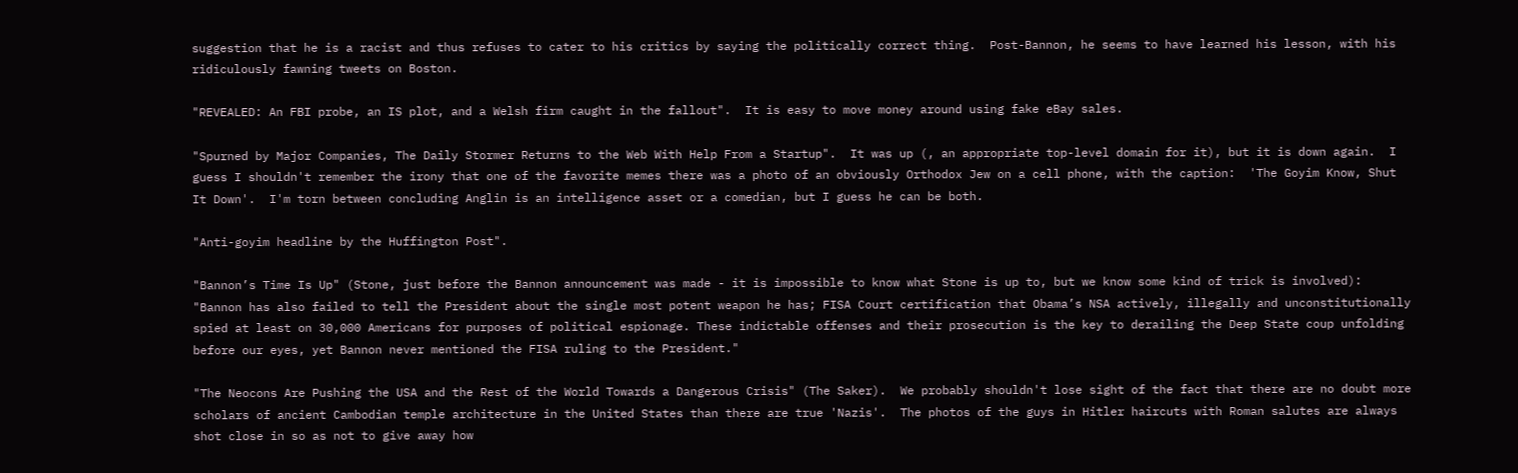suggestion that he is a racist and thus refuses to cater to his critics by saying the politically correct thing.  Post-Bannon, he seems to have learned his lesson, with his ridiculously fawning tweets on Boston.

"REVEALED: An FBI probe, an IS plot, and a Welsh firm caught in the fallout".  It is easy to move money around using fake eBay sales.

"Spurned by Major Companies, The Daily Stormer Returns to the Web With Help From a Startup".  It was up (, an appropriate top-level domain for it), but it is down again.  I guess I shouldn't remember the irony that one of the favorite memes there was a photo of an obviously Orthodox Jew on a cell phone, with the caption:  'The Goyim Know, Shut It Down'.  I'm torn between concluding Anglin is an intelligence asset or a comedian, but I guess he can be both.

"Anti-goyim headline by the Huffington Post".

"Bannon’s Time Is Up" (Stone, just before the Bannon announcement was made - it is impossible to know what Stone is up to, but we know some kind of trick is involved):
"Bannon has also failed to tell the President about the single most potent weapon he has; FISA Court certification that Obama’s NSA actively, illegally and unconstitutionally spied at least on 30,000 Americans for purposes of political espionage. These indictable offenses and their prosecution is the key to derailing the Deep State coup unfolding before our eyes, yet Bannon never mentioned the FISA ruling to the President."

"The Neocons Are Pushing the USA and the Rest of the World Towards a Dangerous Crisis" (The Saker).  We probably shouldn't lose sight of the fact that there are no doubt more scholars of ancient Cambodian temple architecture in the United States than there are true 'Nazis'.  The photos of the guys in Hitler haircuts with Roman salutes are always shot close in so as not to give away how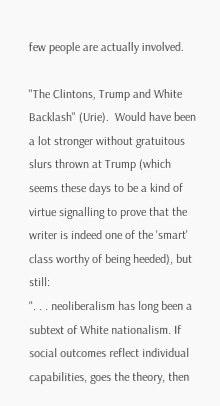few people are actually involved.

"The Clintons, Trump and White Backlash" (Urie).  Would have been a lot stronger without gratuitous slurs thrown at Trump (which seems these days to be a kind of virtue signalling to prove that the writer is indeed one of the 'smart' class worthy of being heeded), but still:
". . . neoliberalism has long been a subtext of White nationalism. If social outcomes reflect individual capabilities, goes the theory, then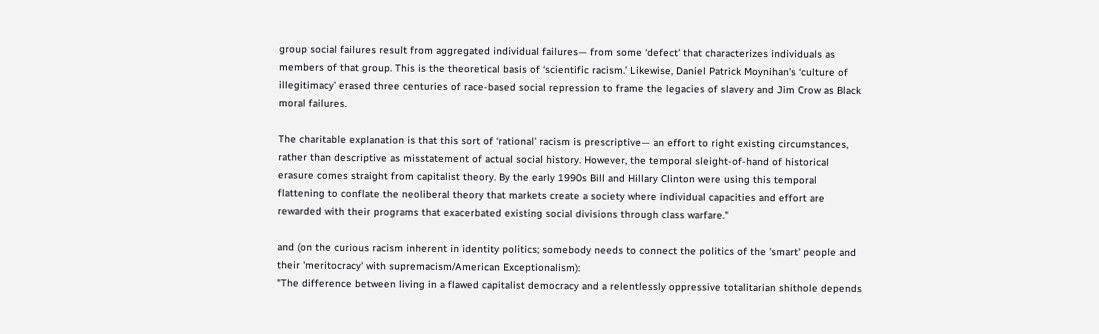group social failures result from aggregated individual failures— from some ‘defect’ that characterizes individuals as members of that group. This is the theoretical basis of ‘scientific racism.’ Likewise, Daniel Patrick Moynihan’s ‘culture of illegitimacy’ erased three centuries of race-based social repression to frame the legacies of slavery and Jim Crow as Black moral failures.

The charitable explanation is that this sort of ‘rational’ racism is prescriptive— an effort to right existing circumstances, rather than descriptive as misstatement of actual social history. However, the temporal sleight-of-hand of historical erasure comes straight from capitalist theory. By the early 1990s Bill and Hillary Clinton were using this temporal flattening to conflate the neoliberal theory that markets create a society where individual capacities and effort are rewarded with their programs that exacerbated existing social divisions through class warfare."

and (on the curious racism inherent in identity politics; somebody needs to connect the politics of the 'smart' people and their 'meritocracy' with supremacism/American Exceptionalism):
"The difference between living in a flawed capitalist democracy and a relentlessly oppressive totalitarian shithole depends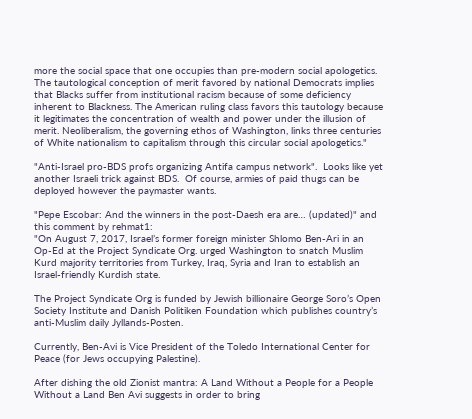more the social space that one occupies than pre-modern social apologetics. The tautological conception of merit favored by national Democrats implies that Blacks suffer from institutional racism because of some deficiency inherent to Blackness. The American ruling class favors this tautology because it legitimates the concentration of wealth and power under the illusion of merit. Neoliberalism, the governing ethos of Washington, links three centuries of White nationalism to capitalism through this circular social apologetics."

"Anti-Israel pro-BDS profs organizing Antifa campus network".  Looks like yet another Israeli trick against BDS.  Of course, armies of paid thugs can be deployed however the paymaster wants.

"Pepe Escobar: And the winners in the post-Daesh era are… (updated)" and this comment by rehmat1:
"On August 7, 2017, Israel’s former foreign minister Shlomo Ben-Ari in an Op-Ed at the Project Syndicate Org. urged Washington to snatch Muslim Kurd majority territories from Turkey, Iraq, Syria and Iran to establish an Israel-friendly Kurdish state.

The Project Syndicate Org is funded by Jewish billionaire George Soro’s Open Society Institute and Danish Politiken Foundation which publishes country’s anti-Muslim daily Jyllands-Posten.

Currently, Ben-Avi is Vice President of the Toledo International Center for Peace (for Jews occupying Palestine).

After dishing the old Zionist mantra: A Land Without a People for a People Without a Land Ben Avi suggests in order to bring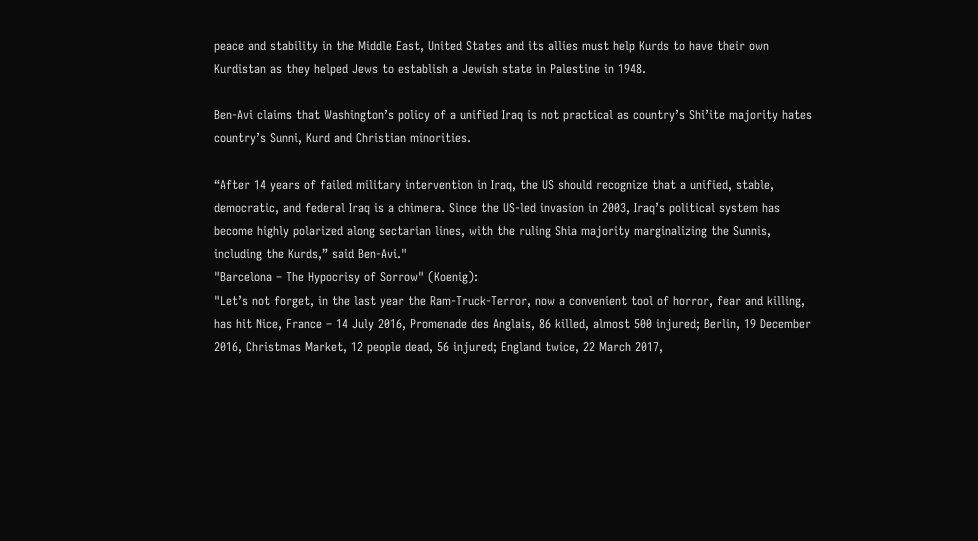peace and stability in the Middle East, United States and its allies must help Kurds to have their own Kurdistan as they helped Jews to establish a Jewish state in Palestine in 1948.

Ben-Avi claims that Washington’s policy of a unified Iraq is not practical as country’s Shi’ite majority hates country’s Sunni, Kurd and Christian minorities.

“After 14 years of failed military intervention in Iraq, the US should recognize that a unified, stable, democratic, and federal Iraq is a chimera. Since the US-led invasion in 2003, Iraq’s political system has become highly polarized along sectarian lines, with the ruling Shia majority marginalizing the Sunnis, including the Kurds,” said Ben-Avi."
"Barcelona – The Hypocrisy of Sorrow" (Koenig):
"Let’s not forget, in the last year the Ram-Truck-Terror, now a convenient tool of horror, fear and killing, has hit Nice, France – 14 July 2016, Promenade des Anglais, 86 killed, almost 500 injured; Berlin, 19 December 2016, Christmas Market, 12 people dead, 56 injured; England twice, 22 March 2017,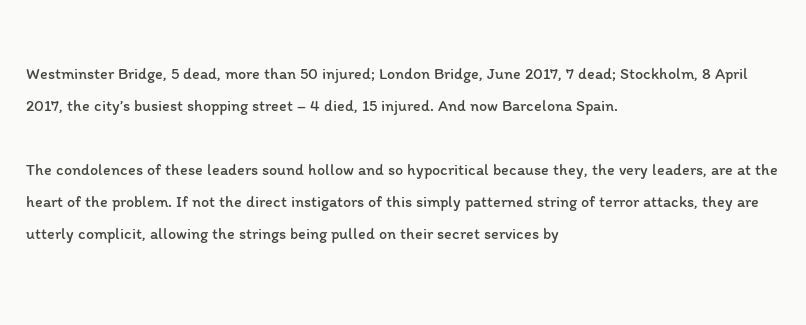Westminster Bridge, 5 dead, more than 50 injured; London Bridge, June 2017, 7 dead; Stockholm, 8 April 2017, the city’s busiest shopping street – 4 died, 15 injured. And now Barcelona Spain.

The condolences of these leaders sound hollow and so hypocritical because they, the very leaders, are at the heart of the problem. If not the direct instigators of this simply patterned string of terror attacks, they are utterly complicit, allowing the strings being pulled on their secret services by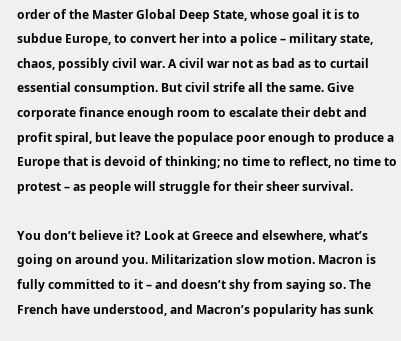order of the Master Global Deep State, whose goal it is to subdue Europe, to convert her into a police – military state, chaos, possibly civil war. A civil war not as bad as to curtail essential consumption. But civil strife all the same. Give corporate finance enough room to escalate their debt and profit spiral, but leave the populace poor enough to produce a Europe that is devoid of thinking; no time to reflect, no time to protest – as people will struggle for their sheer survival.

You don’t believe it? Look at Greece and elsewhere, what’s going on around you. Militarization slow motion. Macron is fully committed to it – and doesn’t shy from saying so. The French have understood, and Macron’s popularity has sunk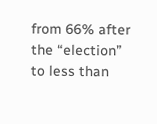from 66% after the “election” to less than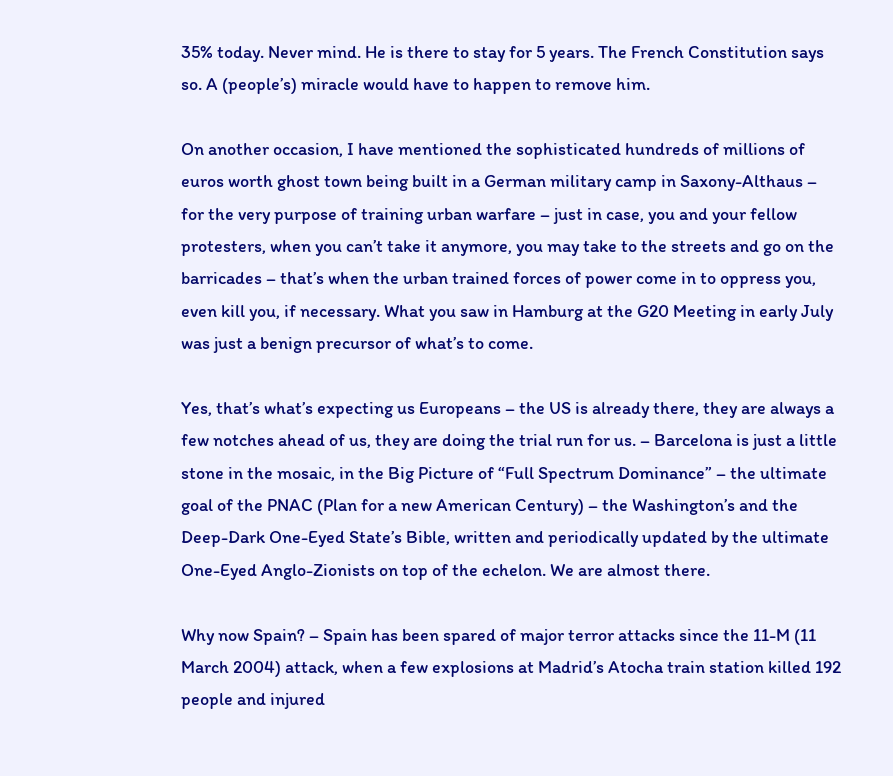35% today. Never mind. He is there to stay for 5 years. The French Constitution says so. A (people’s) miracle would have to happen to remove him.

On another occasion, I have mentioned the sophisticated hundreds of millions of euros worth ghost town being built in a German military camp in Saxony-Althaus – for the very purpose of training urban warfare – just in case, you and your fellow protesters, when you can’t take it anymore, you may take to the streets and go on the barricades – that’s when the urban trained forces of power come in to oppress you, even kill you, if necessary. What you saw in Hamburg at the G20 Meeting in early July was just a benign precursor of what’s to come.

Yes, that’s what’s expecting us Europeans – the US is already there, they are always a few notches ahead of us, they are doing the trial run for us. – Barcelona is just a little stone in the mosaic, in the Big Picture of “Full Spectrum Dominance” – the ultimate goal of the PNAC (Plan for a new American Century) – the Washington’s and the Deep-Dark One-Eyed State’s Bible, written and periodically updated by the ultimate One-Eyed Anglo-Zionists on top of the echelon. We are almost there.

Why now Spain? – Spain has been spared of major terror attacks since the 11-M (11 March 2004) attack, when a few explosions at Madrid’s Atocha train station killed 192 people and injured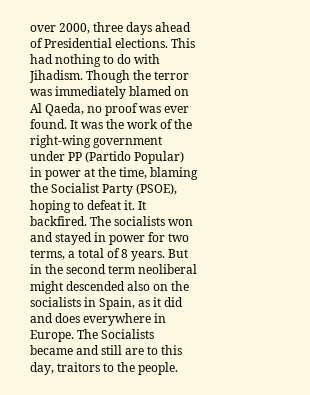over 2000, three days ahead of Presidential elections. This had nothing to do with Jihadism. Though the terror was immediately blamed on Al Qaeda, no proof was ever found. It was the work of the right-wing government under PP (Partido Popular) in power at the time, blaming the Socialist Party (PSOE), hoping to defeat it. It backfired. The socialists won and stayed in power for two terms, a total of 8 years. But in the second term neoliberal might descended also on the socialists in Spain, as it did and does everywhere in Europe. The Socialists became and still are to this day, traitors to the people.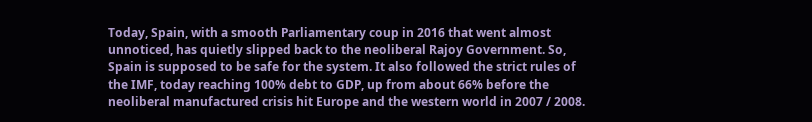Today, Spain, with a smooth Parliamentary coup in 2016 that went almost unnoticed, has quietly slipped back to the neoliberal Rajoy Government. So, Spain is supposed to be safe for the system. It also followed the strict rules of the IMF, today reaching 100% debt to GDP, up from about 66% before the neoliberal manufactured crisis hit Europe and the western world in 2007 / 2008.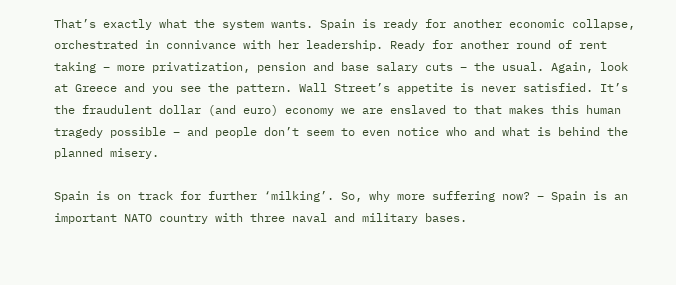That’s exactly what the system wants. Spain is ready for another economic collapse, orchestrated in connivance with her leadership. Ready for another round of rent taking – more privatization, pension and base salary cuts – the usual. Again, look at Greece and you see the pattern. Wall Street’s appetite is never satisfied. It’s the fraudulent dollar (and euro) economy we are enslaved to that makes this human tragedy possible – and people don’t seem to even notice who and what is behind the planned misery.

Spain is on track for further ‘milking’. So, why more suffering now? – Spain is an important NATO country with three naval and military bases.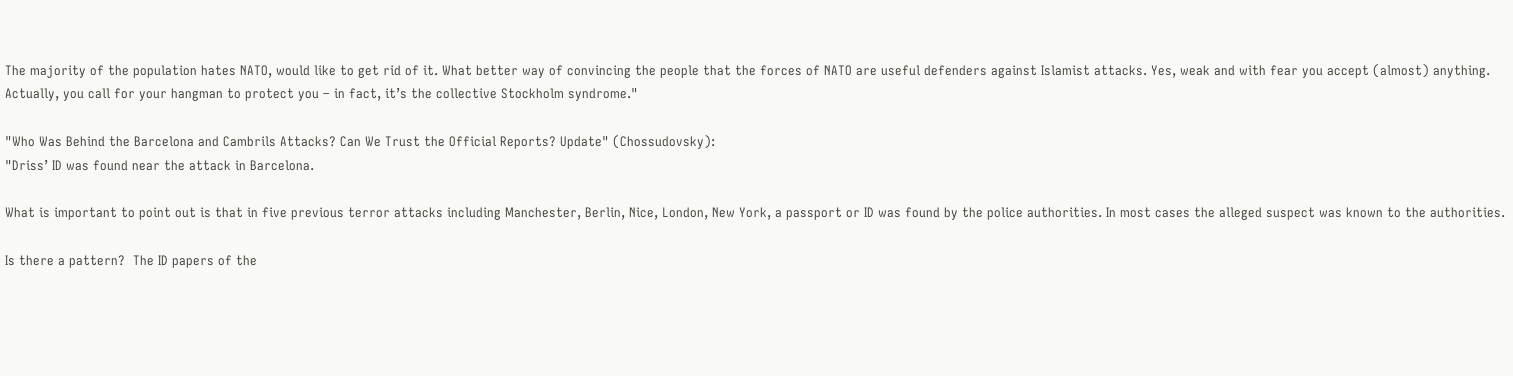The majority of the population hates NATO, would like to get rid of it. What better way of convincing the people that the forces of NATO are useful defenders against Islamist attacks. Yes, weak and with fear you accept (almost) anything. Actually, you call for your hangman to protect you – in fact, it’s the collective Stockholm syndrome."

"Who Was Behind the Barcelona and Cambrils Attacks? Can We Trust the Official Reports? Update" (Chossudovsky):
"Driss’ ID was found near the attack in Barcelona.

What is important to point out is that in five previous terror attacks including Manchester, Berlin, Nice, London, New York, a passport or ID was found by the police authorities. In most cases the alleged suspect was known to the authorities.

Is there a pattern?  The ID papers of the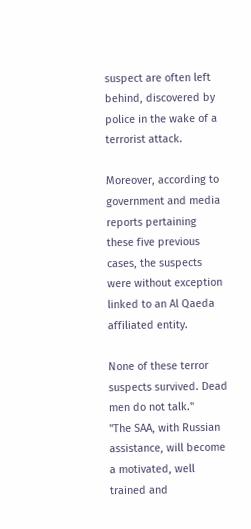suspect are often left behind, discovered by police in the wake of a terrorist attack.

Moreover, according to government and media reports pertaining these five previous cases, the suspects were without exception linked to an Al Qaeda affiliated entity.

None of these terror suspects survived. Dead men do not talk."
"The SAA, with Russian assistance, will become a motivated, well trained and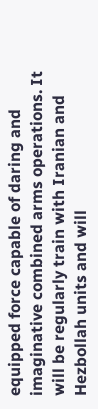equipped force capable of daring and imaginative combined arms operations. It will be regularly train with Iranian and Hezbollah units and will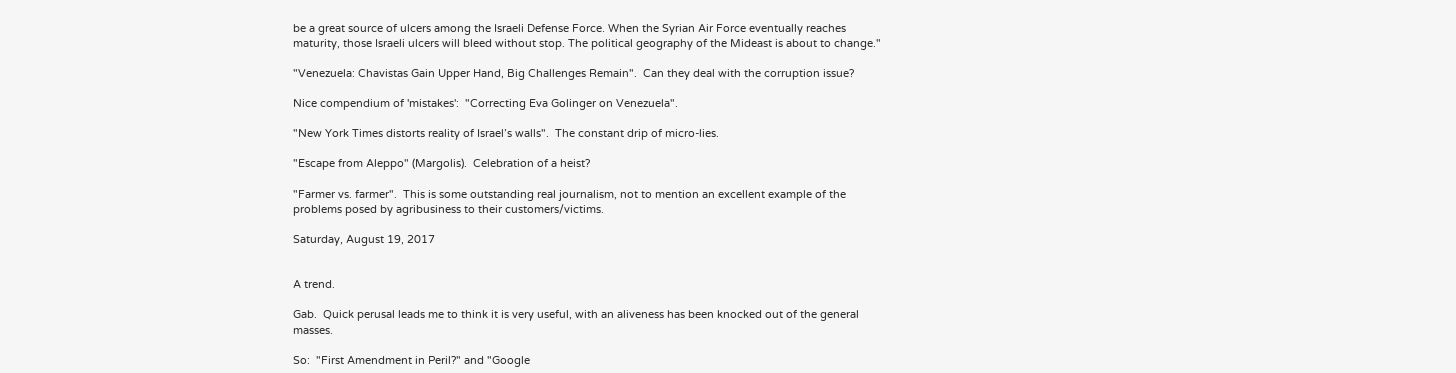be a great source of ulcers among the Israeli Defense Force. When the Syrian Air Force eventually reaches maturity, those Israeli ulcers will bleed without stop. The political geography of the Mideast is about to change."

"Venezuela: Chavistas Gain Upper Hand, Big Challenges Remain".  Can they deal with the corruption issue?

Nice compendium of 'mistakes':  "Correcting Eva Golinger on Venezuela".

"New York Times distorts reality of Israel’s walls".  The constant drip of micro-lies.

"Escape from Aleppo" (Margolis).  Celebration of a heist?

"Farmer vs. farmer".  This is some outstanding real journalism, not to mention an excellent example of the problems posed by agribusiness to their customers/victims.

Saturday, August 19, 2017


A trend.

Gab.  Quick perusal leads me to think it is very useful, with an aliveness has been knocked out of the general masses.

So:  "First Amendment in Peril?" and "Google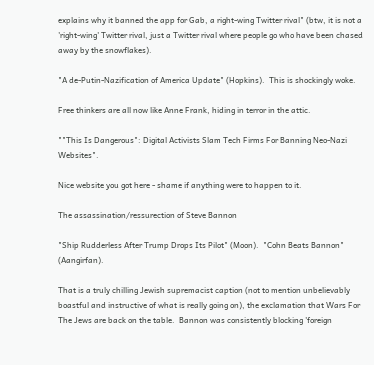explains why it banned the app for Gab, a right-wing Twitter rival" (btw, it is not a 'right-wing' Twitter rival, just a Twitter rival where people go who have been chased away by the snowflakes).

"A de-Putin-Nazification of America Update" (Hopkins).  This is shockingly woke.

Free thinkers are all now like Anne Frank, hiding in terror in the attic.

""This Is Dangerous": Digital Activists Slam Tech Firms For Banning Neo-Nazi Websites".

Nice website you got here - shame if anything were to happen to it.

The assassination/ressurection of Steve Bannon

"Ship Rudderless After Trump Drops Its Pilot" (Moon).  "Cohn Beats Bannon" (Aangirfan).

That is a truly chilling Jewish supremacist caption (not to mention unbelievably boastful and instructive of what is really going on), the exclamation that Wars For The Jews are back on the table.  Bannon was consistently blocking 'foreign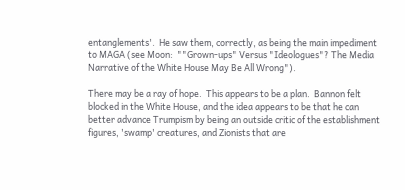entanglements'.  He saw them, correctly, as being the main impediment to MAGA (see Moon:  ""Grown-ups" Versus "Ideologues"? The Media Narrative of the White House May Be All Wrong").

There may be a ray of hope.  This appears to be a plan.  Bannon felt blocked in the White House, and the idea appears to be that he can better advance Trumpism by being an outside critic of the establishment figures, 'swamp' creatures, and Zionists that are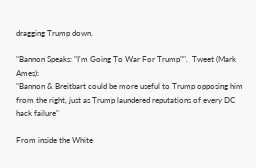dragging Trump down.

"Bannon Speaks: "I'm Going To War For Trump"".  Tweet (Mark Ames):
"Bannon & Breitbart could be more useful to Trump opposing him from the right, just as Trump laundered reputations of every DC hack failure"

From inside the White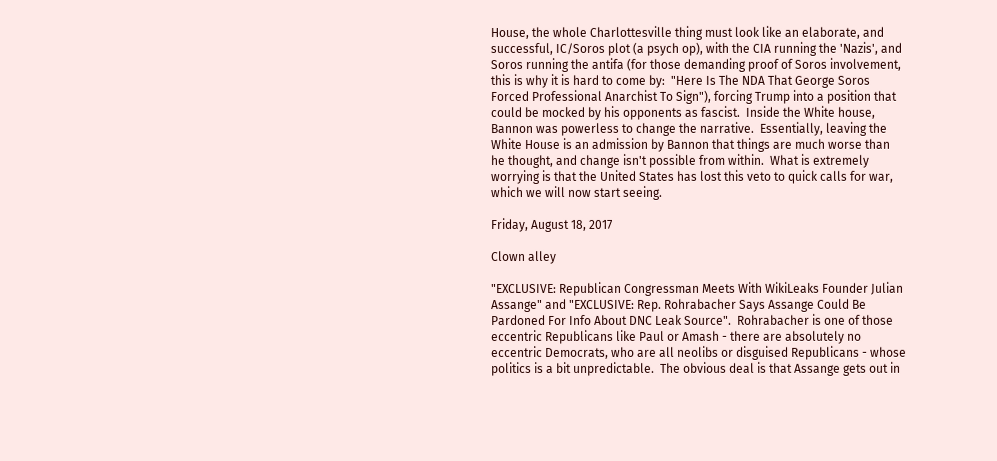House, the whole Charlottesville thing must look like an elaborate, and successful, IC/Soros plot (a psych op), with the CIA running the 'Nazis', and Soros running the antifa (for those demanding proof of Soros involvement, this is why it is hard to come by:  "Here Is The NDA That George Soros Forced Professional Anarchist To Sign"), forcing Trump into a position that could be mocked by his opponents as fascist.  Inside the White house, Bannon was powerless to change the narrative.  Essentially, leaving the White House is an admission by Bannon that things are much worse than he thought, and change isn't possible from within.  What is extremely worrying is that the United States has lost this veto to quick calls for war, which we will now start seeing.

Friday, August 18, 2017

Clown alley

"EXCLUSIVE: Republican Congressman Meets With WikiLeaks Founder Julian Assange" and "EXCLUSIVE: Rep. Rohrabacher Says Assange Could Be Pardoned For Info About DNC Leak Source".  Rohrabacher is one of those eccentric Republicans like Paul or Amash - there are absolutely no eccentric Democrats, who are all neolibs or disguised Republicans - whose politics is a bit unpredictable.  The obvious deal is that Assange gets out in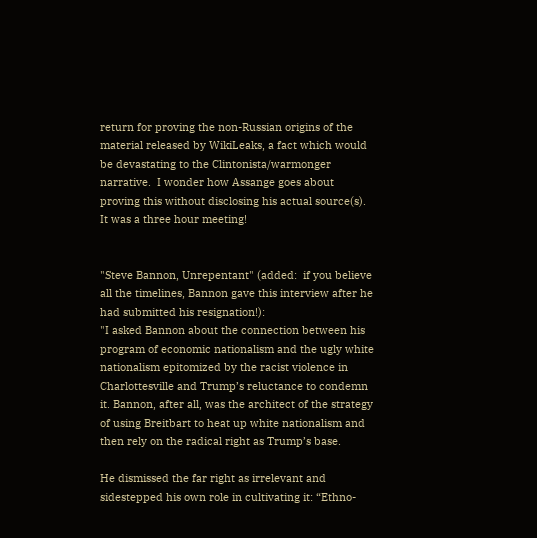return for proving the non-Russian origins of the material released by WikiLeaks, a fact which would be devastating to the Clintonista/warmonger narrative.  I wonder how Assange goes about proving this without disclosing his actual source(s).  It was a three hour meeting!


"Steve Bannon, Unrepentant" (added:  if you believe all the timelines, Bannon gave this interview after he had submitted his resignation!):
"I asked Bannon about the connection between his program of economic nationalism and the ugly white nationalism epitomized by the racist violence in Charlottesville and Trump’s reluctance to condemn it. Bannon, after all, was the architect of the strategy of using Breitbart to heat up white nationalism and then rely on the radical right as Trump’s base.

He dismissed the far right as irrelevant and sidestepped his own role in cultivating it: “Ethno-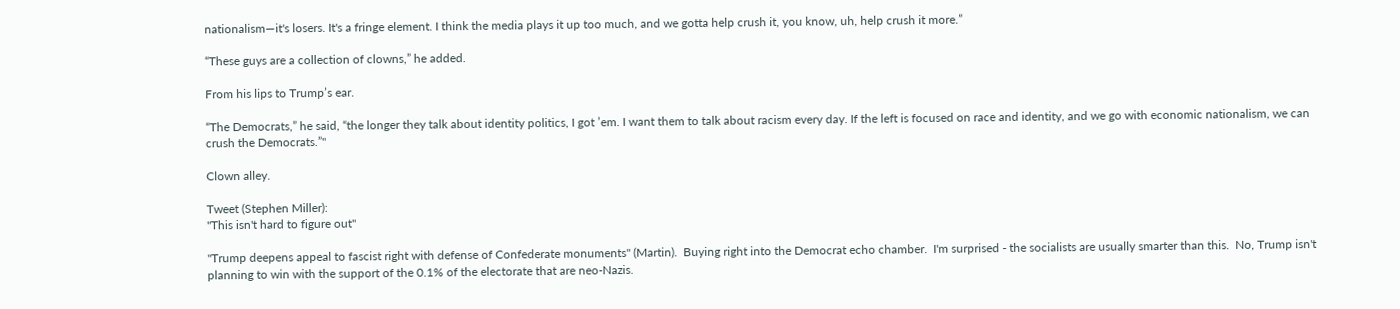nationalism—it's losers. It's a fringe element. I think the media plays it up too much, and we gotta help crush it, you know, uh, help crush it more.”

“These guys are a collection of clowns,” he added.

From his lips to Trump’s ear.

“The Democrats,” he said, “the longer they talk about identity politics, I got ’em. I want them to talk about racism every day. If the left is focused on race and identity, and we go with economic nationalism, we can crush the Democrats.”"

Clown alley.

Tweet (Stephen Miller):
"This isn't hard to figure out"

"Trump deepens appeal to fascist right with defense of Confederate monuments" (Martin).  Buying right into the Democrat echo chamber.  I'm surprised - the socialists are usually smarter than this.  No, Trump isn't planning to win with the support of the 0.1% of the electorate that are neo-Nazis.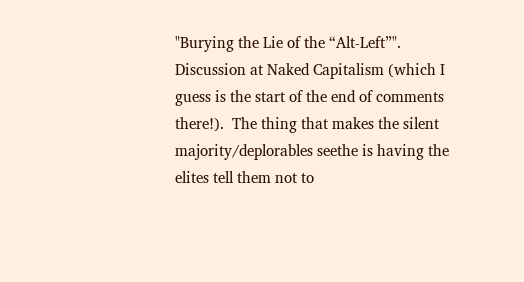"Burying the Lie of the “Alt-Left”".  Discussion at Naked Capitalism (which I guess is the start of the end of comments there!).  The thing that makes the silent majority/deplorables seethe is having the elites tell them not to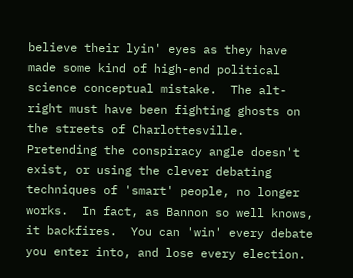believe their lyin' eyes as they have made some kind of high-end political science conceptual mistake.  The alt-right must have been fighting ghosts on the streets of Charlottesville.  Pretending the conspiracy angle doesn't exist, or using the clever debating techniques of 'smart' people, no longer works.  In fact, as Bannon so well knows, it backfires.  You can 'win' every debate you enter into, and lose every election.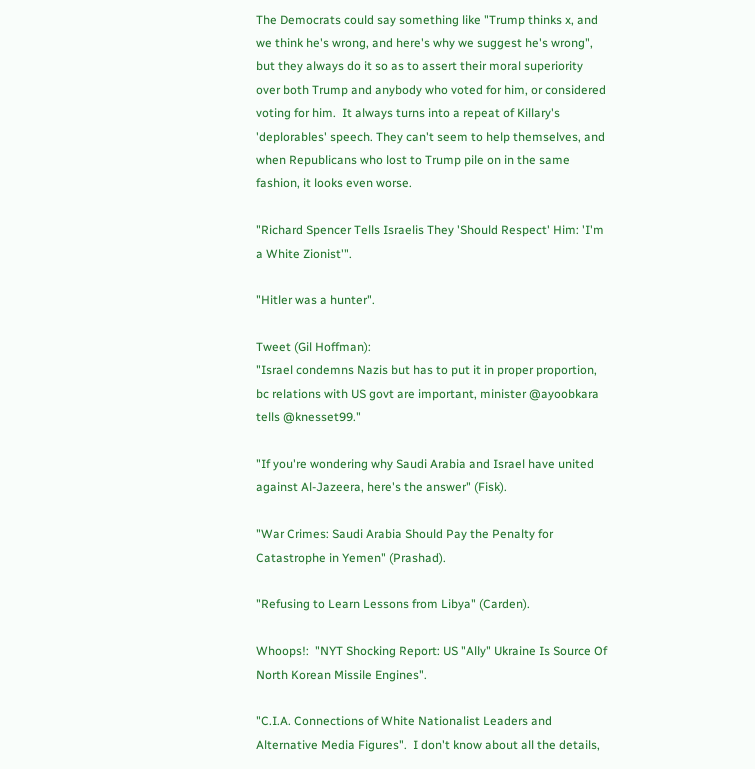The Democrats could say something like "Trump thinks x, and we think he's wrong, and here's why we suggest he's wrong", but they always do it so as to assert their moral superiority over both Trump and anybody who voted for him, or considered voting for him.  It always turns into a repeat of Killary's 'deplorables' speech. They can't seem to help themselves, and when Republicans who lost to Trump pile on in the same fashion, it looks even worse.

"Richard Spencer Tells Israelis They 'Should Respect' Him: 'I'm a White Zionist'".

"Hitler was a hunter".

Tweet (Gil Hoffman):
"Israel condemns Nazis but has to put it in proper proportion, bc relations with US govt are important, minister @ayoobkara tells @knesset99."

"If you're wondering why Saudi Arabia and Israel have united against Al-Jazeera, here's the answer" (Fisk).

"War Crimes: Saudi Arabia Should Pay the Penalty for Catastrophe in Yemen" (Prashad).

"Refusing to Learn Lessons from Libya" (Carden).

Whoops!:  "NYT Shocking Report: US "Ally" Ukraine Is Source Of North Korean Missile Engines".

"C.I.A. Connections of White Nationalist Leaders and Alternative Media Figures".  I don't know about all the details,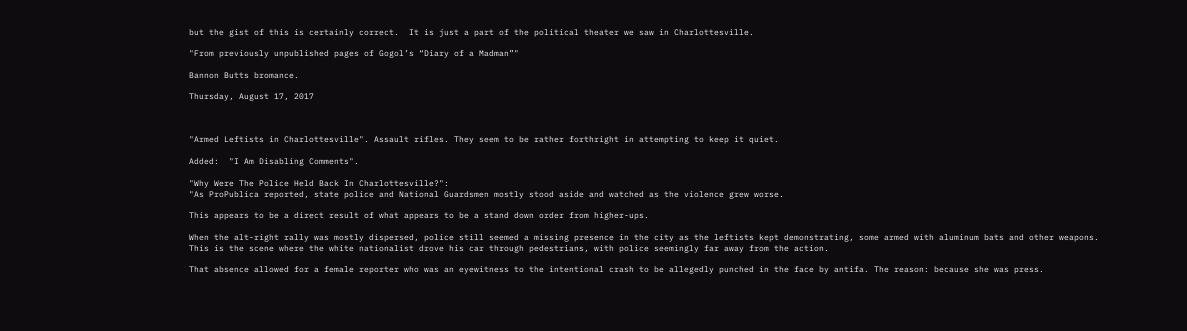but the gist of this is certainly correct.  It is just a part of the political theater we saw in Charlottesville.

"From previously unpublished pages of Gogol’s “Diary of a Madman”"

Bannon Butts bromance.

Thursday, August 17, 2017



"Armed Leftists in Charlottesville". Assault rifles. They seem to be rather forthright in attempting to keep it quiet.

Added:  "I Am Disabling Comments".

"Why Were The Police Held Back In Charlottesville?":
"As ProPublica reported, state police and National Guardsmen mostly stood aside and watched as the violence grew worse.

This appears to be a direct result of what appears to be a stand down order from higher-ups.

When the alt-right rally was mostly dispersed, police still seemed a missing presence in the city as the leftists kept demonstrating, some armed with aluminum bats and other weapons. This is the scene where the white nationalist drove his car through pedestrians, with police seemingly far away from the action.

That absence allowed for a female reporter who was an eyewitness to the intentional crash to be allegedly punched in the face by antifa. The reason: because she was press.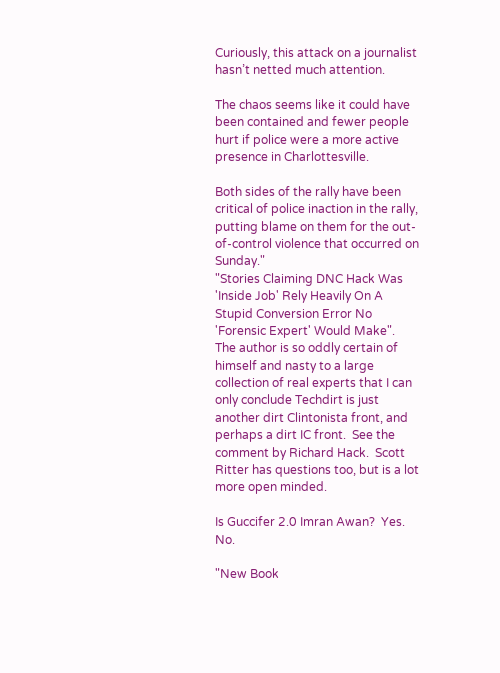Curiously, this attack on a journalist hasn’t netted much attention.

The chaos seems like it could have been contained and fewer people hurt if police were a more active presence in Charlottesville.

Both sides of the rally have been critical of police inaction in the rally, putting blame on them for the out-of-control violence that occurred on Sunday."
"Stories Claiming DNC Hack Was 'Inside Job' Rely Heavily On A Stupid Conversion Error No 'Forensic Expert' Would Make".  The author is so oddly certain of himself and nasty to a large collection of real experts that I can only conclude Techdirt is just another dirt Clintonista front, and perhaps a dirt IC front.  See the comment by Richard Hack.  Scott Ritter has questions too, but is a lot more open minded.

Is Guccifer 2.0 Imran Awan?  Yes. No.

"New Book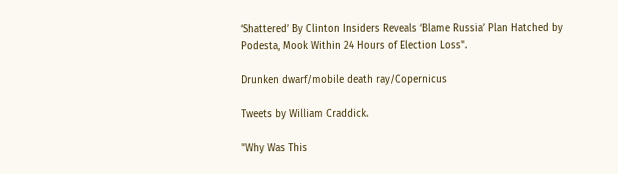‘Shattered’ By Clinton Insiders Reveals ‘Blame Russia’ Plan Hatched by Podesta, Mook Within 24 Hours of Election Loss".

Drunken dwarf/mobile death ray/Copernicus

Tweets by William Craddick.

"Why Was This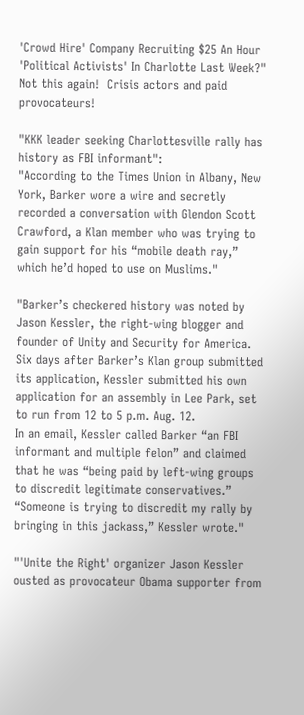'Crowd Hire' Company Recruiting $25 An Hour 'Political Activists' In Charlotte Last Week?"  Not this again!  Crisis actors and paid provocateurs!

"KKK leader seeking Charlottesville rally has history as FBI informant":
"According to the Times Union in Albany, New York, Barker wore a wire and secretly recorded a conversation with Glendon Scott Crawford, a Klan member who was trying to gain support for his “mobile death ray,” which he’d hoped to use on Muslims."

"Barker’s checkered history was noted by Jason Kessler, the right-wing blogger and founder of Unity and Security for America. Six days after Barker’s Klan group submitted its application, Kessler submitted his own application for an assembly in Lee Park, set to run from 12 to 5 p.m. Aug. 12.
In an email, Kessler called Barker “an FBI informant and multiple felon” and claimed that he was “being paid by left-wing groups to discredit legitimate conservatives.”
“Someone is trying to discredit my rally by bringing in this jackass,” Kessler wrote."

"'Unite the Right' organizer Jason Kessler ousted as provocateur Obama supporter from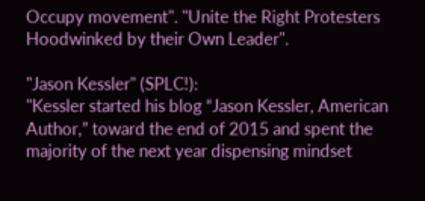Occupy movement". "Unite the Right Protesters Hoodwinked by their Own Leader".

"Jason Kessler" (SPLC!):
"Kessler started his blog “Jason Kessler, American Author,” toward the end of 2015 and spent the majority of the next year dispensing mindset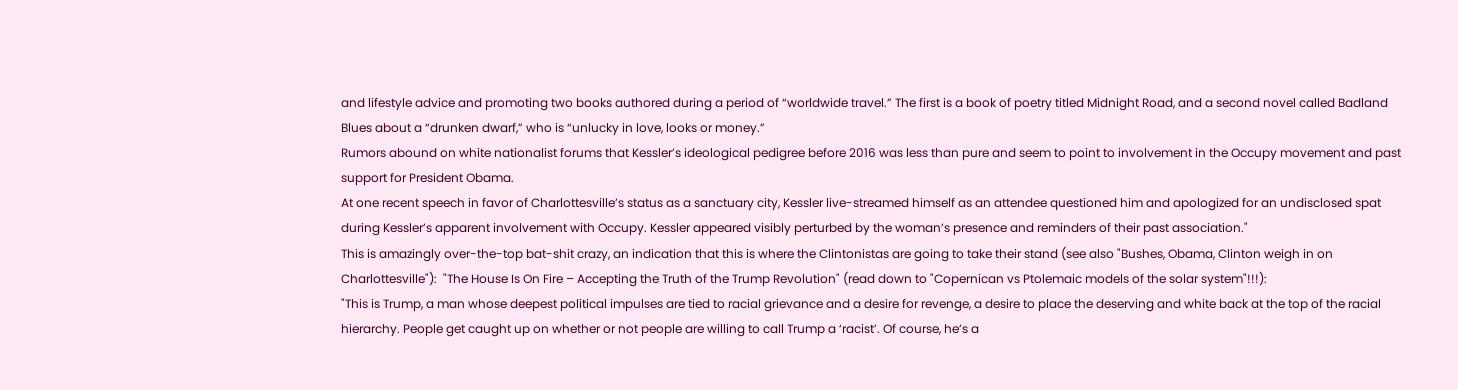and lifestyle advice and promoting two books authored during a period of “worldwide travel.” The first is a book of poetry titled Midnight Road, and a second novel called Badland Blues about a “drunken dwarf,” who is “unlucky in love, looks or money.”
Rumors abound on white nationalist forums that Kessler’s ideological pedigree before 2016 was less than pure and seem to point to involvement in the Occupy movement and past support for President Obama.
At one recent speech in favor of Charlottesville’s status as a sanctuary city, Kessler live-streamed himself as an attendee questioned him and apologized for an undisclosed spat during Kessler’s apparent involvement with Occupy. Kessler appeared visibly perturbed by the woman’s presence and reminders of their past association."
This is amazingly over-the-top bat-shit crazy, an indication that this is where the Clintonistas are going to take their stand (see also "Bushes, Obama, Clinton weigh in on Charlottesville"):  "The House Is On Fire – Accepting the Truth of the Trump Revolution" (read down to "Copernican vs Ptolemaic models of the solar system"!!!):
"This is Trump, a man whose deepest political impulses are tied to racial grievance and a desire for revenge, a desire to place the deserving and white back at the top of the racial hierarchy. People get caught up on whether or not people are willing to call Trump a ‘racist’. Of course, he’s a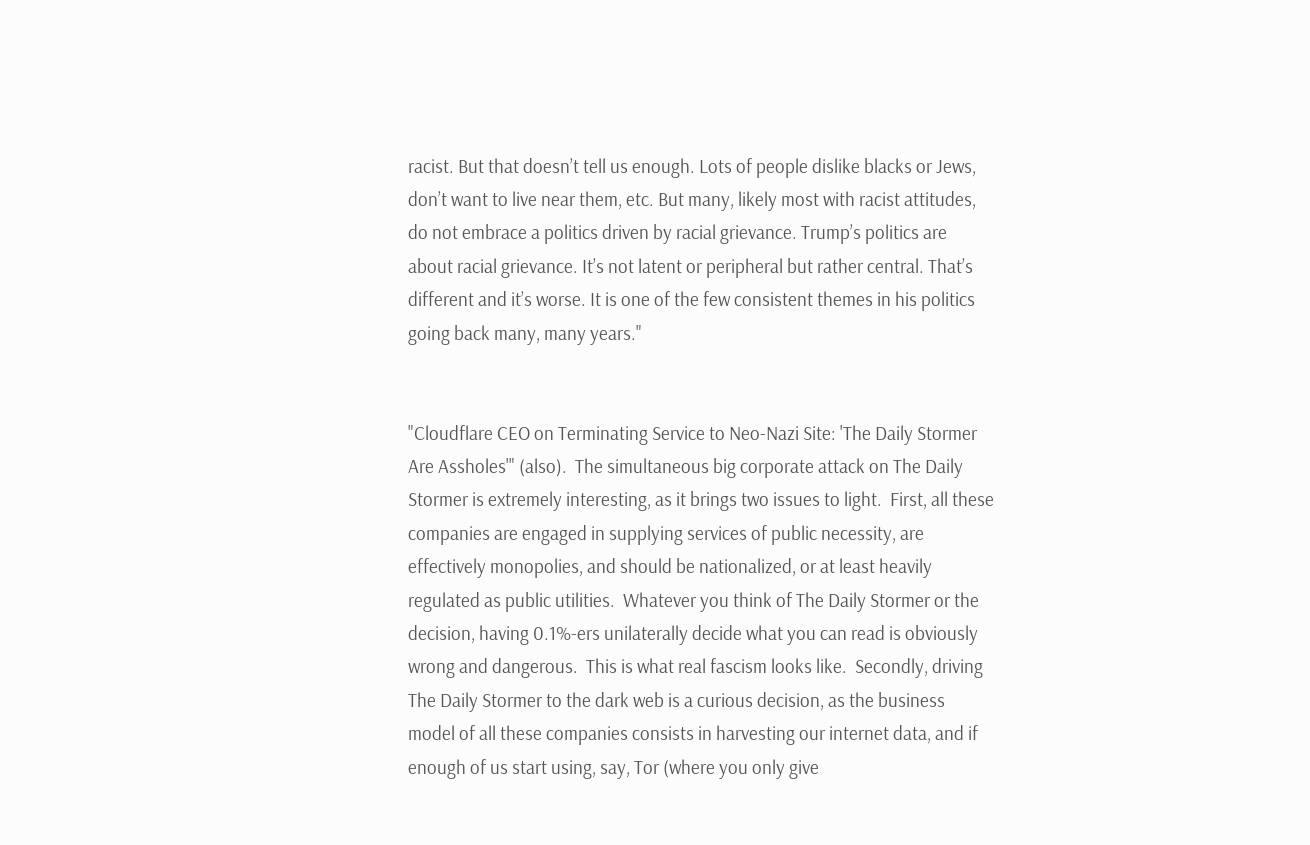racist. But that doesn’t tell us enough. Lots of people dislike blacks or Jews, don’t want to live near them, etc. But many, likely most with racist attitudes, do not embrace a politics driven by racial grievance. Trump’s politics are about racial grievance. It’s not latent or peripheral but rather central. That’s different and it’s worse. It is one of the few consistent themes in his politics going back many, many years."


"Cloudflare CEO on Terminating Service to Neo-Nazi Site: 'The Daily Stormer Are Assholes'" (also).  The simultaneous big corporate attack on The Daily Stormer is extremely interesting, as it brings two issues to light.  First, all these companies are engaged in supplying services of public necessity, are effectively monopolies, and should be nationalized, or at least heavily regulated as public utilities.  Whatever you think of The Daily Stormer or the decision, having 0.1%-ers unilaterally decide what you can read is obviously wrong and dangerous.  This is what real fascism looks like.  Secondly, driving The Daily Stormer to the dark web is a curious decision, as the business model of all these companies consists in harvesting our internet data, and if enough of us start using, say, Tor (where you only give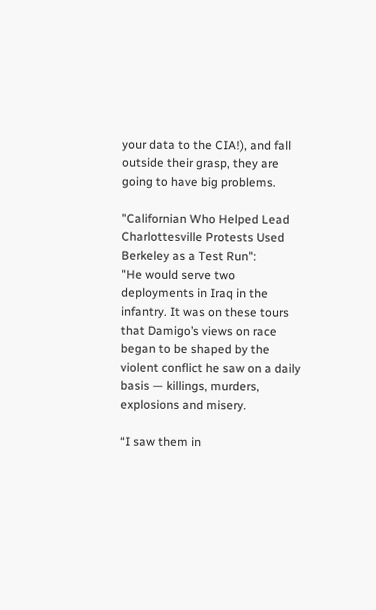your data to the CIA!), and fall outside their grasp, they are going to have big problems.

"Californian Who Helped Lead Charlottesville Protests Used Berkeley as a Test Run":
"He would serve two deployments in Iraq in the infantry. It was on these tours that Damigo’s views on race began to be shaped by the violent conflict he saw on a daily basis — killings, murders, explosions and misery.

“I saw them in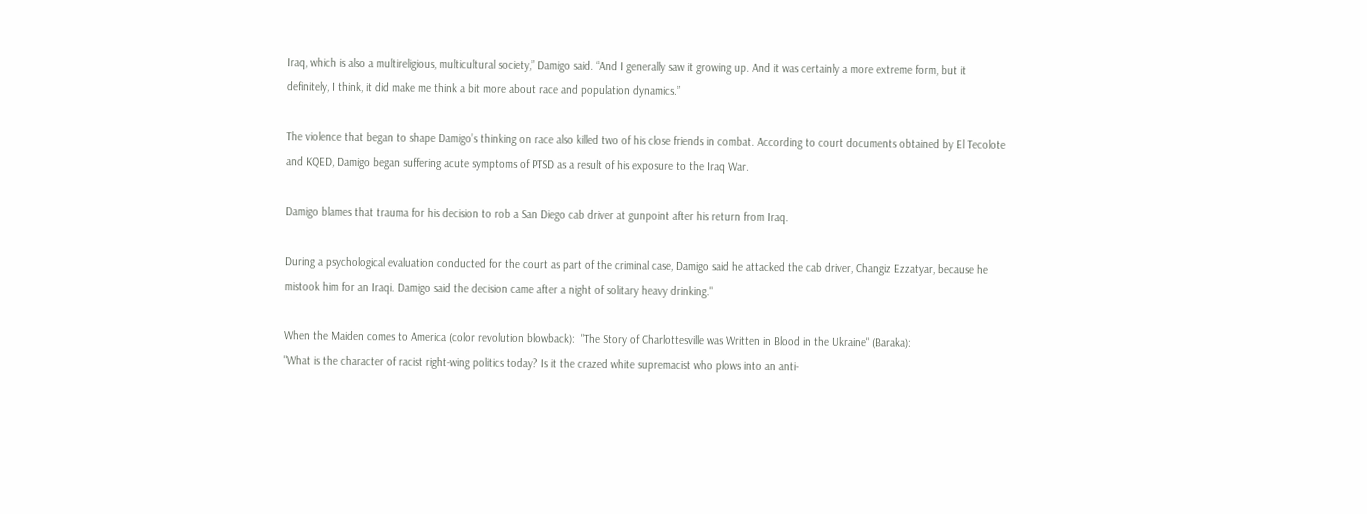Iraq, which is also a multireligious, multicultural society,” Damigo said. “And I generally saw it growing up. And it was certainly a more extreme form, but it definitely, I think, it did make me think a bit more about race and population dynamics.”

The violence that began to shape Damigo’s thinking on race also killed two of his close friends in combat. According to court documents obtained by El Tecolote and KQED, Damigo began suffering acute symptoms of PTSD as a result of his exposure to the Iraq War.

Damigo blames that trauma for his decision to rob a San Diego cab driver at gunpoint after his return from Iraq.

During a psychological evaluation conducted for the court as part of the criminal case, Damigo said he attacked the cab driver, Changiz Ezzatyar, because he mistook him for an Iraqi. Damigo said the decision came after a night of solitary heavy drinking."

When the Maiden comes to America (color revolution blowback):  "The Story of Charlottesville was Written in Blood in the Ukraine" (Baraka):
"What is the character of racist right-wing politics today? Is it the crazed white supremacist who plows into an anti-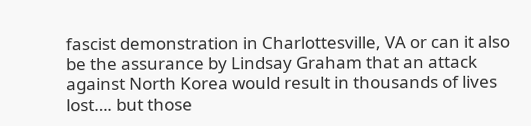fascist demonstration in Charlottesville, VA or can it also be the assurance by Lindsay Graham that an attack against North Korea would result in thousands of lives lost…. but those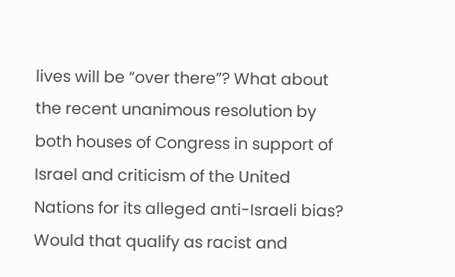lives will be “over there”? What about the recent unanimous resolution by both houses of Congress in support of Israel and criticism of the United Nations for its alleged anti-Israeli bias? Would that qualify as racist and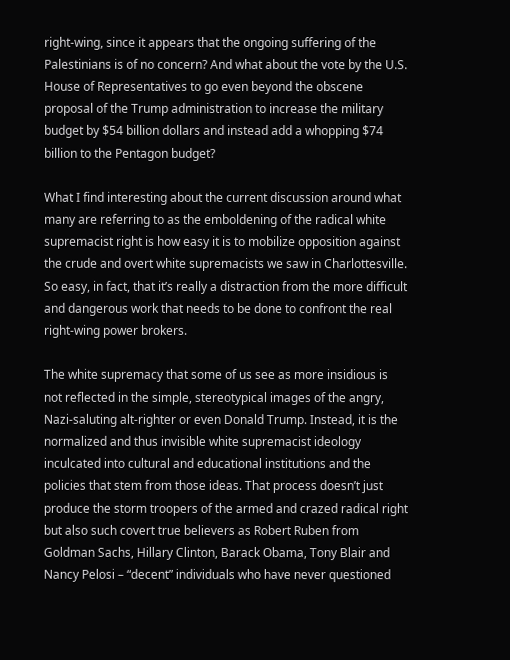right-wing, since it appears that the ongoing suffering of the Palestinians is of no concern? And what about the vote by the U.S. House of Representatives to go even beyond the obscene proposal of the Trump administration to increase the military budget by $54 billion dollars and instead add a whopping $74 billion to the Pentagon budget?

What I find interesting about the current discussion around what many are referring to as the emboldening of the radical white supremacist right is how easy it is to mobilize opposition against the crude and overt white supremacists we saw in Charlottesville. So easy, in fact, that it’s really a distraction from the more difficult and dangerous work that needs to be done to confront the real right-wing power brokers.

The white supremacy that some of us see as more insidious is not reflected in the simple, stereotypical images of the angry, Nazi-saluting alt-righter or even Donald Trump. Instead, it is the normalized and thus invisible white supremacist ideology inculcated into cultural and educational institutions and the policies that stem from those ideas. That process doesn’t just produce the storm troopers of the armed and crazed radical right but also such covert true believers as Robert Ruben from Goldman Sachs, Hillary Clinton, Barack Obama, Tony Blair and Nancy Pelosi – “decent” individuals who have never questioned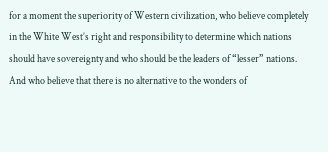for a moment the superiority of Western civilization, who believe completely in the White West’s right and responsibility to determine which nations should have sovereignty and who should be the leaders of “lesser” nations. And who believe that there is no alternative to the wonders of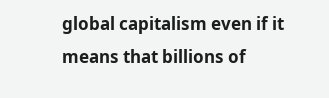global capitalism even if it means that billions of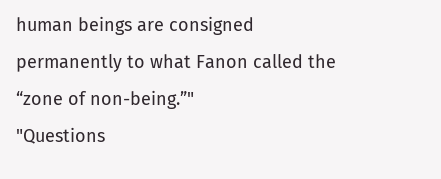human beings are consigned permanently to what Fanon called the “zone of non-being.”"
"Questions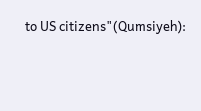to US citizens"(Qumsiyeh):